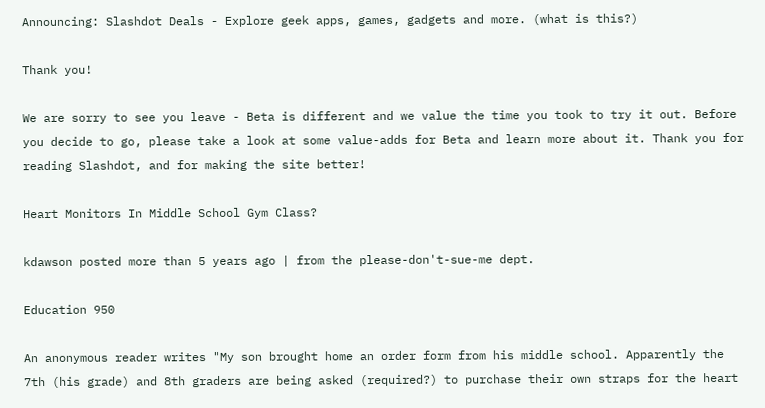Announcing: Slashdot Deals - Explore geek apps, games, gadgets and more. (what is this?)

Thank you!

We are sorry to see you leave - Beta is different and we value the time you took to try it out. Before you decide to go, please take a look at some value-adds for Beta and learn more about it. Thank you for reading Slashdot, and for making the site better!

Heart Monitors In Middle School Gym Class?

kdawson posted more than 5 years ago | from the please-don't-sue-me dept.

Education 950

An anonymous reader writes "My son brought home an order form from his middle school. Apparently the 7th (his grade) and 8th graders are being asked (required?) to purchase their own straps for the heart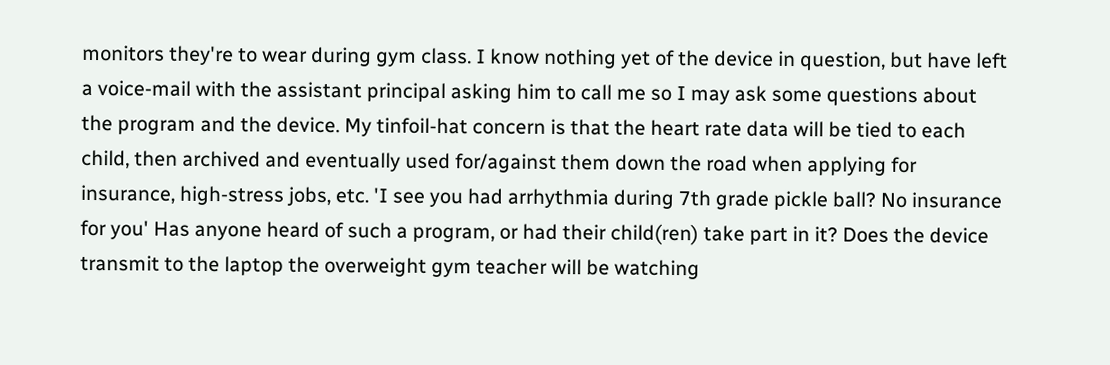monitors they're to wear during gym class. I know nothing yet of the device in question, but have left a voice-mail with the assistant principal asking him to call me so I may ask some questions about the program and the device. My tinfoil-hat concern is that the heart rate data will be tied to each child, then archived and eventually used for/against them down the road when applying for insurance, high-stress jobs, etc. 'I see you had arrhythmia during 7th grade pickle ball? No insurance for you' Has anyone heard of such a program, or had their child(ren) take part in it? Does the device transmit to the laptop the overweight gym teacher will be watching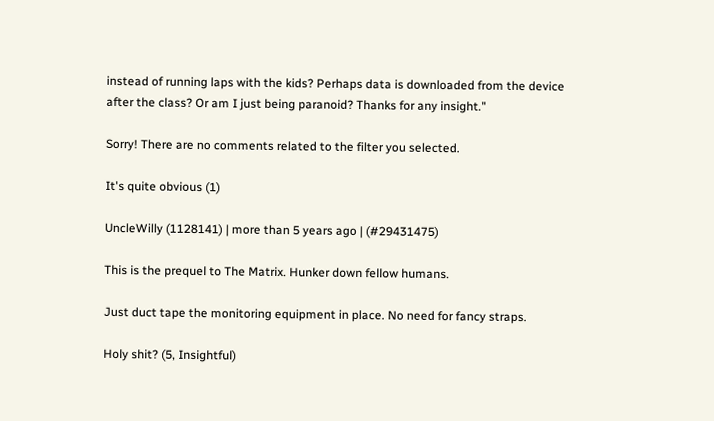instead of running laps with the kids? Perhaps data is downloaded from the device after the class? Or am I just being paranoid? Thanks for any insight."

Sorry! There are no comments related to the filter you selected.

It's quite obvious (1)

UncleWilly (1128141) | more than 5 years ago | (#29431475)

This is the prequel to The Matrix. Hunker down fellow humans.

Just duct tape the monitoring equipment in place. No need for fancy straps.

Holy shit? (5, Insightful)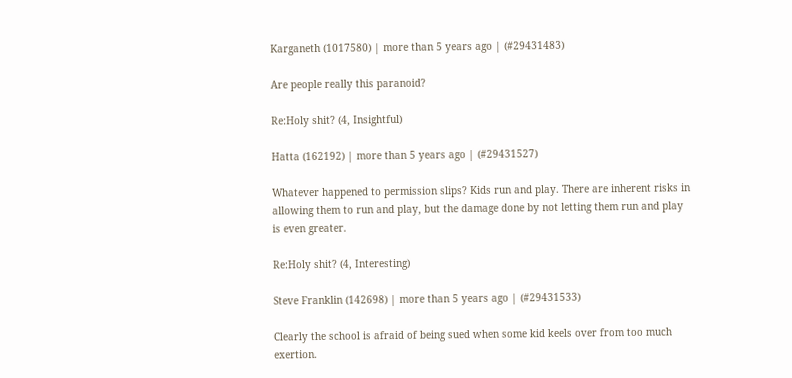Karganeth (1017580) | more than 5 years ago | (#29431483)

Are people really this paranoid?

Re:Holy shit? (4, Insightful)

Hatta (162192) | more than 5 years ago | (#29431527)

Whatever happened to permission slips? Kids run and play. There are inherent risks in allowing them to run and play, but the damage done by not letting them run and play is even greater.

Re:Holy shit? (4, Interesting)

Steve Franklin (142698) | more than 5 years ago | (#29431533)

Clearly the school is afraid of being sued when some kid keels over from too much exertion.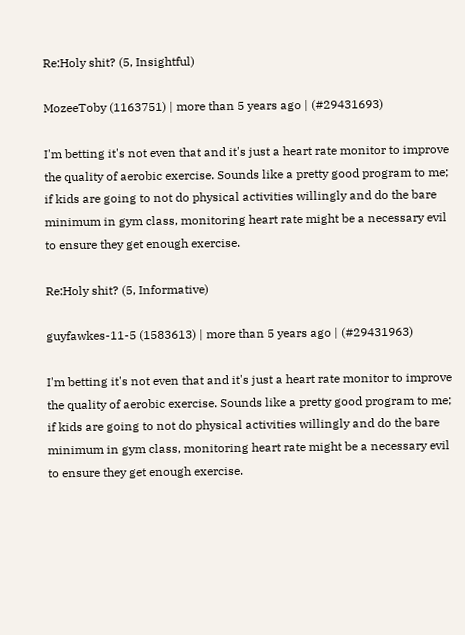Re:Holy shit? (5, Insightful)

MozeeToby (1163751) | more than 5 years ago | (#29431693)

I'm betting it's not even that and it's just a heart rate monitor to improve the quality of aerobic exercise. Sounds like a pretty good program to me; if kids are going to not do physical activities willingly and do the bare minimum in gym class, monitoring heart rate might be a necessary evil to ensure they get enough exercise.

Re:Holy shit? (5, Informative)

guyfawkes-11-5 (1583613) | more than 5 years ago | (#29431963)

I'm betting it's not even that and it's just a heart rate monitor to improve the quality of aerobic exercise. Sounds like a pretty good program to me; if kids are going to not do physical activities willingly and do the bare minimum in gym class, monitoring heart rate might be a necessary evil to ensure they get enough exercise.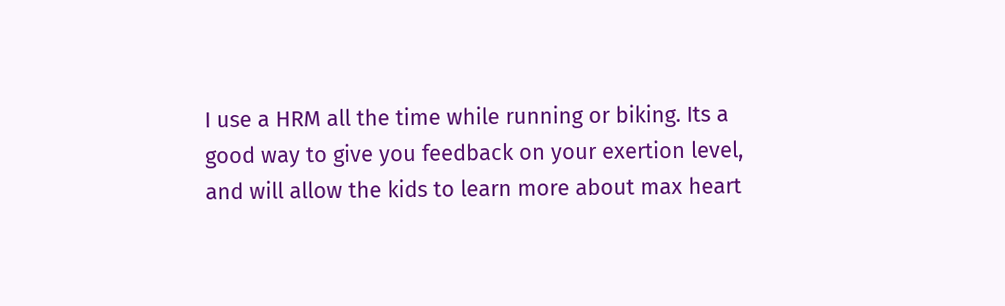I use a HRM all the time while running or biking. Its a good way to give you feedback on your exertion level, and will allow the kids to learn more about max heart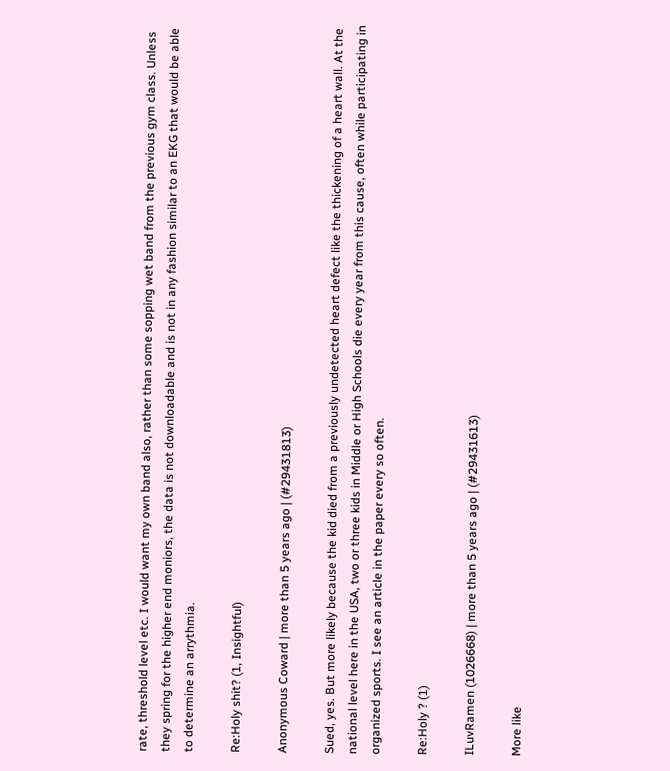rate, threshold level etc. I would want my own band also, rather than some sopping wet band from the previous gym class. Unless they spring for the higher end moniors, the data is not downloadable and is not in any fashion similar to an EKG that would be able to determine an arrythmia.

Re:Holy shit? (1, Insightful)

Anonymous Coward | more than 5 years ago | (#29431813)

Sued, yes. But more likely because the kid died from a previously undetected heart defect like the thickening of a heart wall. At the national level here in the USA, two or three kids in Middle or High Schools die every year from this cause, often while participating in organized sports. I see an article in the paper every so often.

Re:Holy ? (1)

ILuvRamen (1026668) | more than 5 years ago | (#29431613)

More like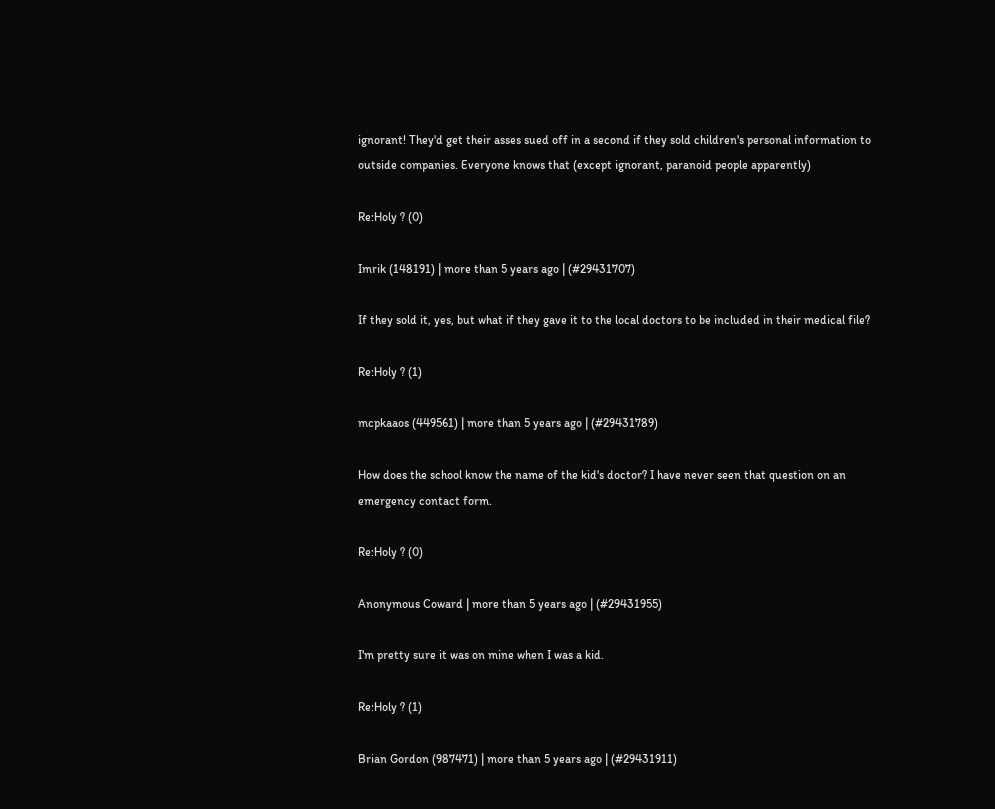ignorant! They'd get their asses sued off in a second if they sold children's personal information to outside companies. Everyone knows that (except ignorant, paranoid people apparently)

Re:Holy ? (0)

Imrik (148191) | more than 5 years ago | (#29431707)

If they sold it, yes, but what if they gave it to the local doctors to be included in their medical file?

Re:Holy ? (1)

mcpkaaos (449561) | more than 5 years ago | (#29431789)

How does the school know the name of the kid's doctor? I have never seen that question on an emergency contact form.

Re:Holy ? (0)

Anonymous Coward | more than 5 years ago | (#29431955)

I'm pretty sure it was on mine when I was a kid.

Re:Holy ? (1)

Brian Gordon (987471) | more than 5 years ago | (#29431911)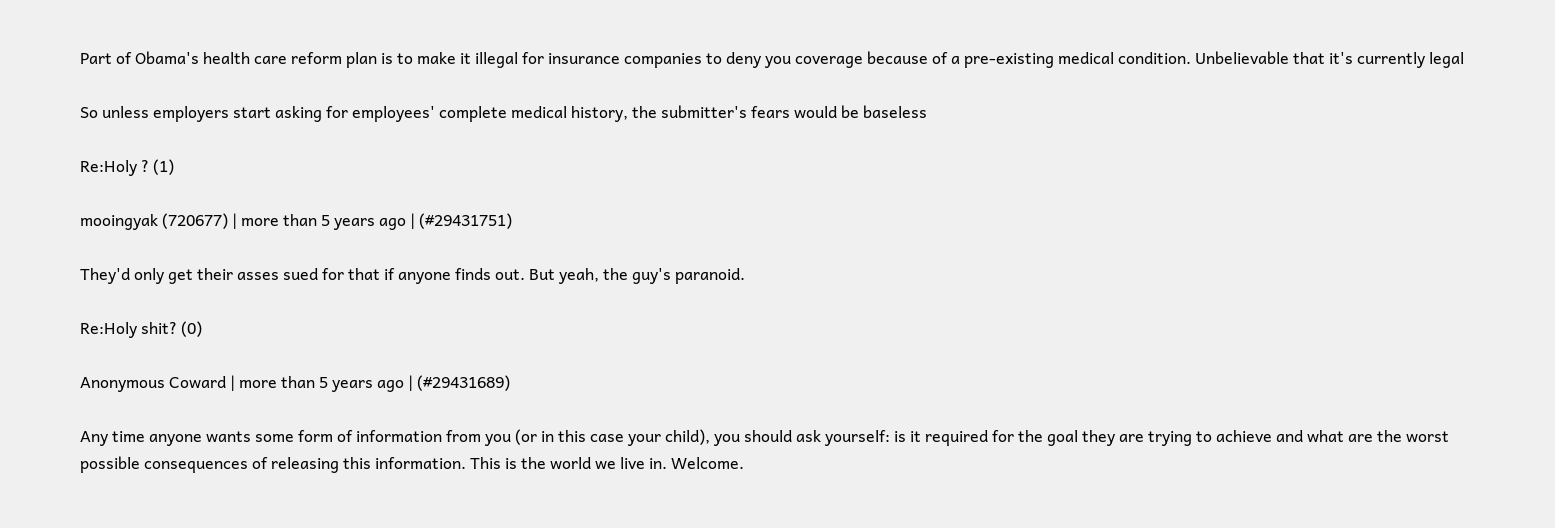Part of Obama's health care reform plan is to make it illegal for insurance companies to deny you coverage because of a pre-existing medical condition. Unbelievable that it's currently legal

So unless employers start asking for employees' complete medical history, the submitter's fears would be baseless

Re:Holy ? (1)

mooingyak (720677) | more than 5 years ago | (#29431751)

They'd only get their asses sued for that if anyone finds out. But yeah, the guy's paranoid.

Re:Holy shit? (0)

Anonymous Coward | more than 5 years ago | (#29431689)

Any time anyone wants some form of information from you (or in this case your child), you should ask yourself: is it required for the goal they are trying to achieve and what are the worst possible consequences of releasing this information. This is the world we live in. Welcome.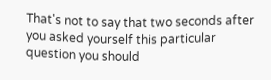That's not to say that two seconds after you asked yourself this particular question you should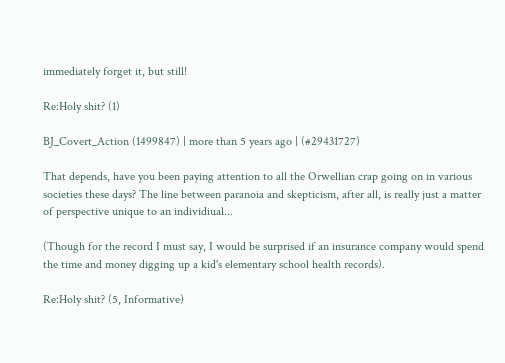immediately forget it, but still!

Re:Holy shit? (1)

BJ_Covert_Action (1499847) | more than 5 years ago | (#29431727)

That depends, have you been paying attention to all the Orwellian crap going on in various societies these days? The line between paranoia and skepticism, after all, is really just a matter of perspective unique to an individiual...

(Though for the record I must say, I would be surprised if an insurance company would spend the time and money digging up a kid's elementary school health records).

Re:Holy shit? (5, Informative)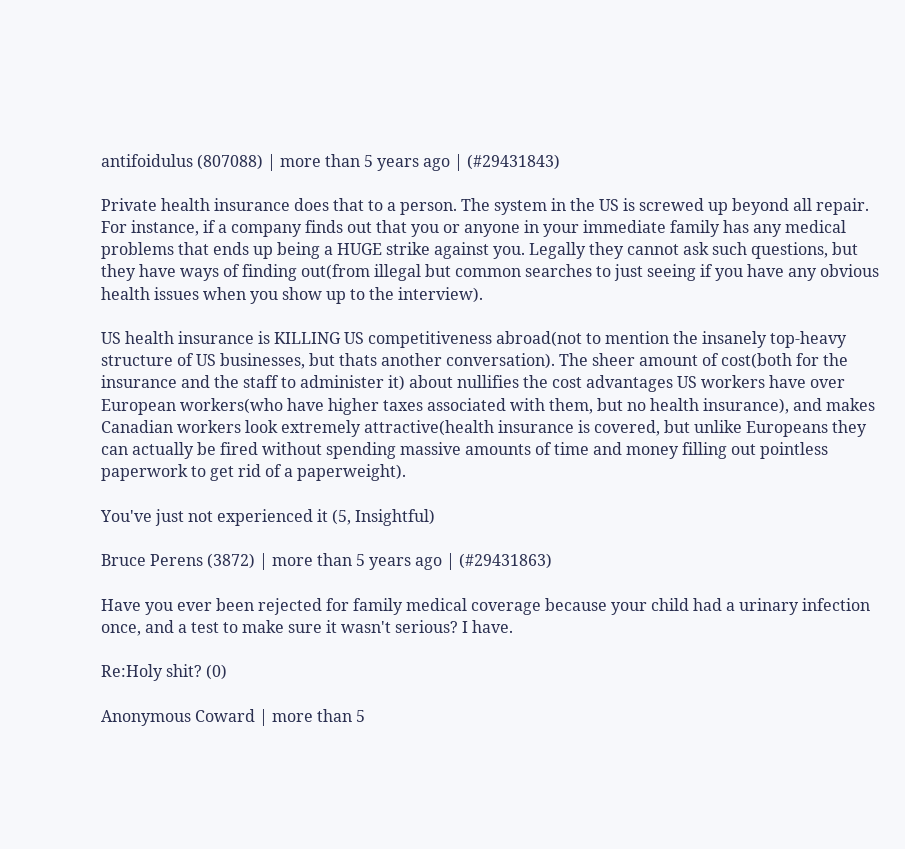antifoidulus (807088) | more than 5 years ago | (#29431843)

Private health insurance does that to a person. The system in the US is screwed up beyond all repair. For instance, if a company finds out that you or anyone in your immediate family has any medical problems that ends up being a HUGE strike against you. Legally they cannot ask such questions, but they have ways of finding out(from illegal but common searches to just seeing if you have any obvious health issues when you show up to the interview).

US health insurance is KILLING US competitiveness abroad(not to mention the insanely top-heavy structure of US businesses, but thats another conversation). The sheer amount of cost(both for the insurance and the staff to administer it) about nullifies the cost advantages US workers have over European workers(who have higher taxes associated with them, but no health insurance), and makes Canadian workers look extremely attractive(health insurance is covered, but unlike Europeans they can actually be fired without spending massive amounts of time and money filling out pointless paperwork to get rid of a paperweight).

You've just not experienced it (5, Insightful)

Bruce Perens (3872) | more than 5 years ago | (#29431863)

Have you ever been rejected for family medical coverage because your child had a urinary infection once, and a test to make sure it wasn't serious? I have.

Re:Holy shit? (0)

Anonymous Coward | more than 5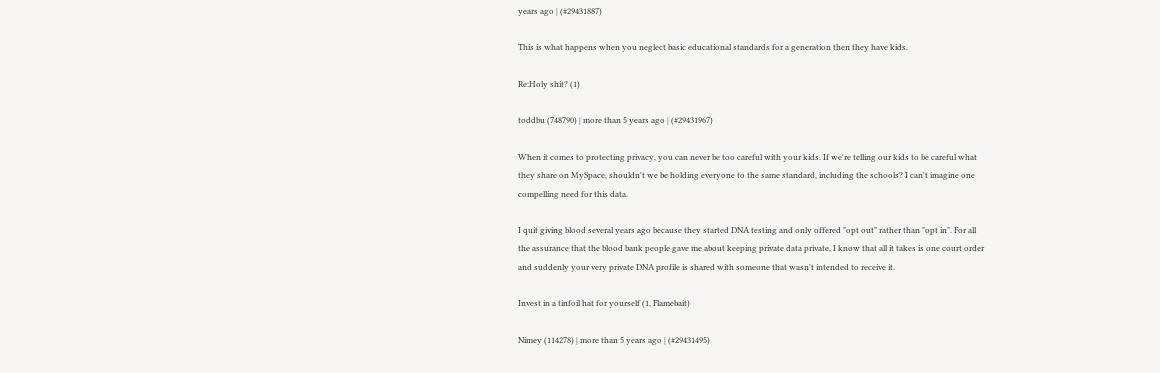years ago | (#29431887)

This is what happens when you neglect basic educational standards for a generation then they have kids.

Re:Holy shit? (1)

toddbu (748790) | more than 5 years ago | (#29431967)

When it comes to protecting privacy, you can never be too careful with your kids. If we're telling our kids to be careful what they share on MySpace, shouldn't we be holding everyone to the same standard, including the schools? I can't imagine one compelling need for this data.

I quit giving blood several years ago because they started DNA testing and only offered "opt out" rather than "opt in". For all the assurance that the blood bank people gave me about keeping private data private, I know that all it takes is one court order and suddenly your very private DNA profile is shared with someone that wasn't intended to receive it.

Invest in a tinfoil hat for yourself (1, Flamebait)

Nimey (114278) | more than 5 years ago | (#29431495)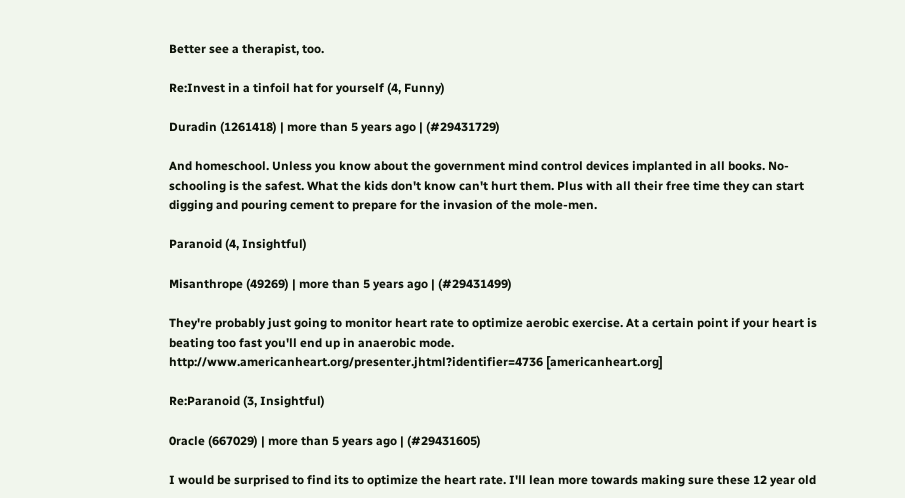Better see a therapist, too.

Re:Invest in a tinfoil hat for yourself (4, Funny)

Duradin (1261418) | more than 5 years ago | (#29431729)

And homeschool. Unless you know about the government mind control devices implanted in all books. No-schooling is the safest. What the kids don't know can't hurt them. Plus with all their free time they can start digging and pouring cement to prepare for the invasion of the mole-men.

Paranoid (4, Insightful)

Misanthrope (49269) | more than 5 years ago | (#29431499)

They're probably just going to monitor heart rate to optimize aerobic exercise. At a certain point if your heart is beating too fast you'll end up in anaerobic mode.
http://www.americanheart.org/presenter.jhtml?identifier=4736 [americanheart.org]

Re:Paranoid (3, Insightful)

0racle (667029) | more than 5 years ago | (#29431605)

I would be surprised to find its to optimize the heart rate. I'll lean more towards making sure these 12 year old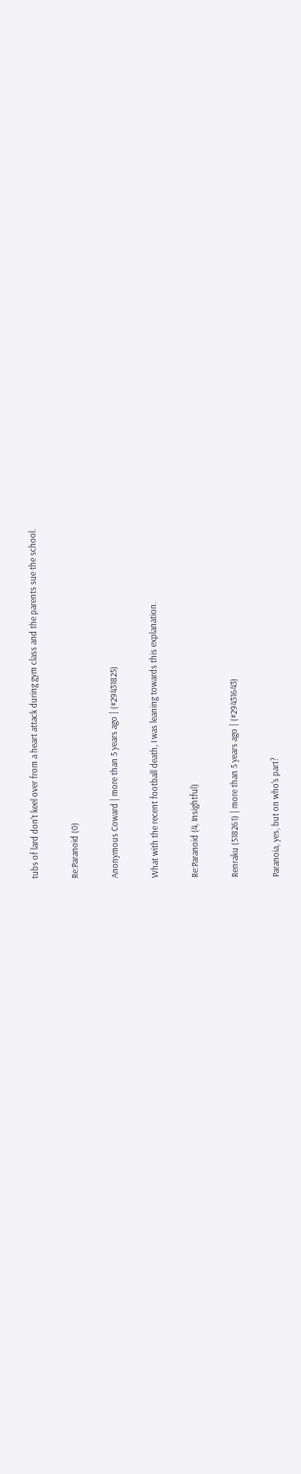tubs of lard don't keel over from a heart attack during gym class and the parents sue the school.

Re:Paranoid (0)

Anonymous Coward | more than 5 years ago | (#29431825)

What with the recent football death, I was leaning towards this explanation.

Re:Paranoid (4, Insightful)

Renraku (518261) | more than 5 years ago | (#29431643)

Paranoia, yes, but on who's part?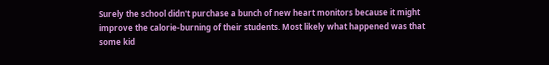Surely the school didn't purchase a bunch of new heart monitors because it might improve the calorie-burning of their students. Most likely what happened was that some kid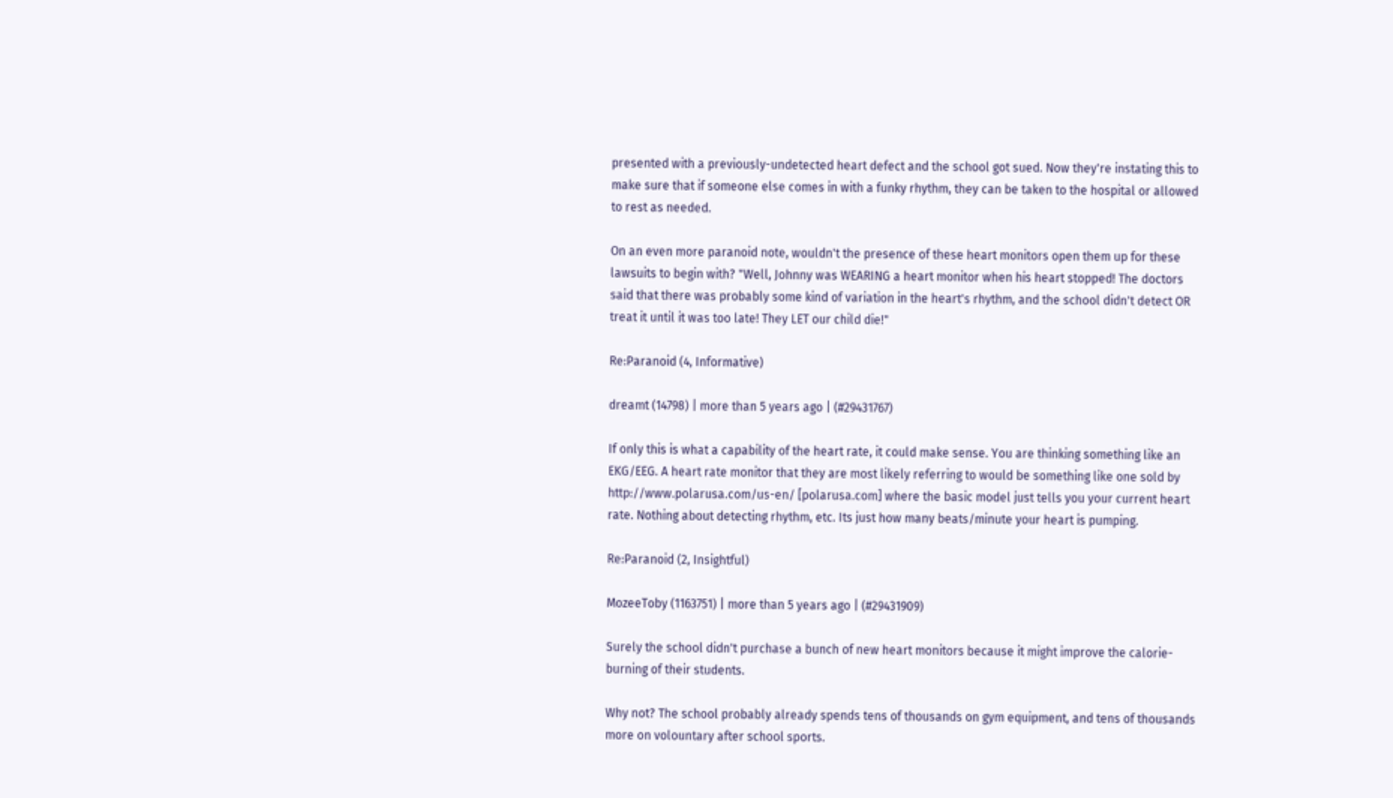presented with a previously-undetected heart defect and the school got sued. Now they're instating this to make sure that if someone else comes in with a funky rhythm, they can be taken to the hospital or allowed to rest as needed.

On an even more paranoid note, wouldn't the presence of these heart monitors open them up for these lawsuits to begin with? "Well, Johnny was WEARING a heart monitor when his heart stopped! The doctors said that there was probably some kind of variation in the heart's rhythm, and the school didn't detect OR treat it until it was too late! They LET our child die!"

Re:Paranoid (4, Informative)

dreamt (14798) | more than 5 years ago | (#29431767)

If only this is what a capability of the heart rate, it could make sense. You are thinking something like an EKG/EEG. A heart rate monitor that they are most likely referring to would be something like one sold by http://www.polarusa.com/us-en/ [polarusa.com] where the basic model just tells you your current heart rate. Nothing about detecting rhythm, etc. Its just how many beats/minute your heart is pumping.

Re:Paranoid (2, Insightful)

MozeeToby (1163751) | more than 5 years ago | (#29431909)

Surely the school didn't purchase a bunch of new heart monitors because it might improve the calorie-burning of their students.

Why not? The school probably already spends tens of thousands on gym equipment, and tens of thousands more on volountary after school sports.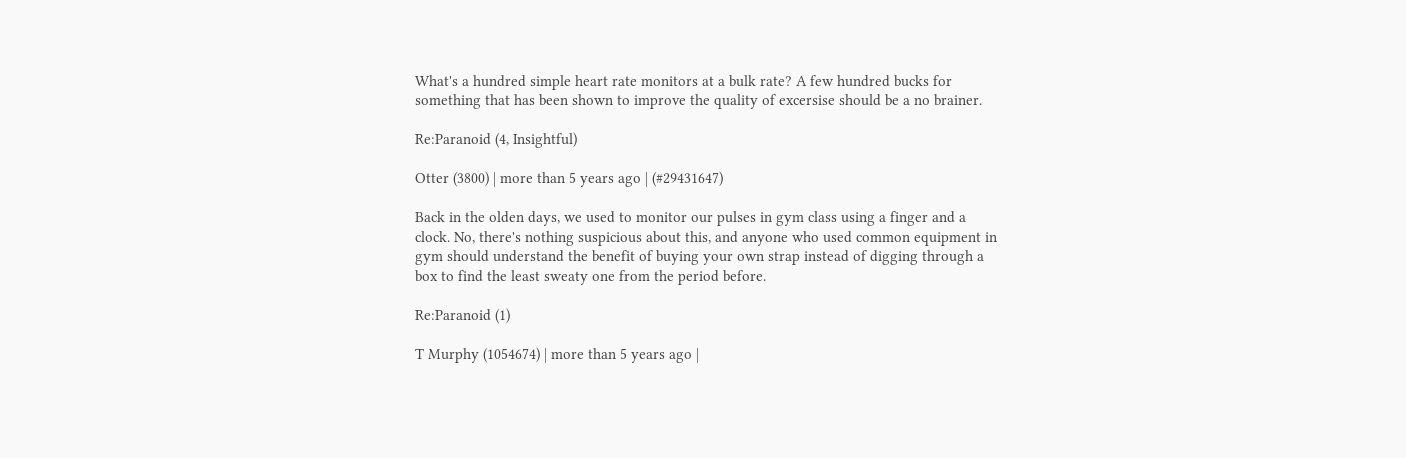What's a hundred simple heart rate monitors at a bulk rate? A few hundred bucks for something that has been shown to improve the quality of excersise should be a no brainer.

Re:Paranoid (4, Insightful)

Otter (3800) | more than 5 years ago | (#29431647)

Back in the olden days, we used to monitor our pulses in gym class using a finger and a clock. No, there's nothing suspicious about this, and anyone who used common equipment in gym should understand the benefit of buying your own strap instead of digging through a box to find the least sweaty one from the period before.

Re:Paranoid (1)

T Murphy (1054674) | more than 5 years ago |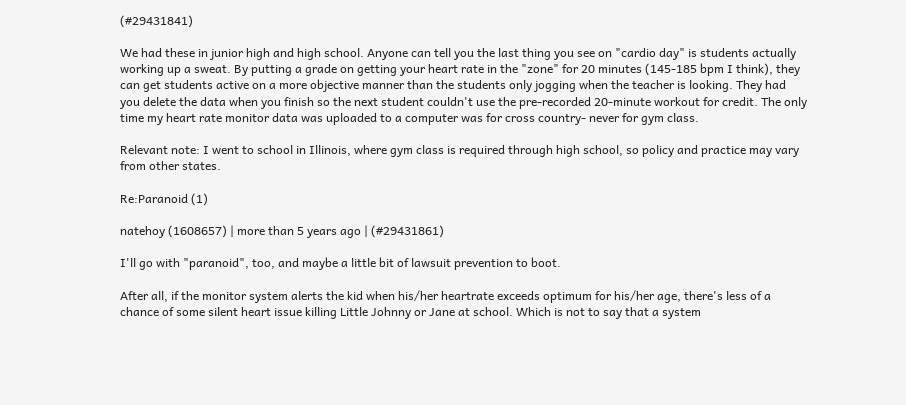(#29431841)

We had these in junior high and high school. Anyone can tell you the last thing you see on "cardio day" is students actually working up a sweat. By putting a grade on getting your heart rate in the "zone" for 20 minutes (145-185 bpm I think), they can get students active on a more objective manner than the students only jogging when the teacher is looking. They had you delete the data when you finish so the next student couldn't use the pre-recorded 20-minute workout for credit. The only time my heart rate monitor data was uploaded to a computer was for cross country- never for gym class.

Relevant note: I went to school in Illinois, where gym class is required through high school, so policy and practice may vary from other states.

Re:Paranoid (1)

natehoy (1608657) | more than 5 years ago | (#29431861)

I'll go with "paranoid", too, and maybe a little bit of lawsuit prevention to boot.

After all, if the monitor system alerts the kid when his/her heartrate exceeds optimum for his/her age, there's less of a chance of some silent heart issue killing Little Johnny or Jane at school. Which is not to say that a system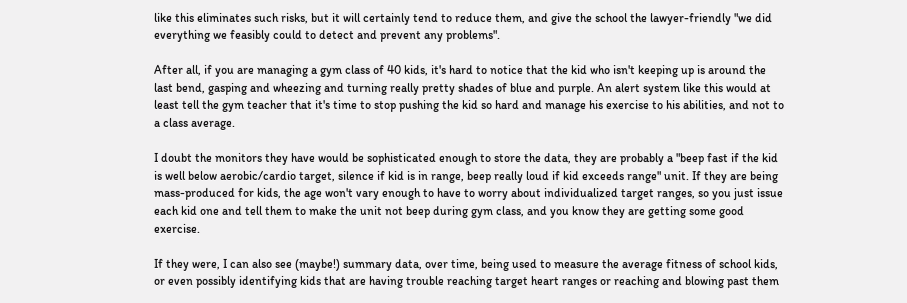like this eliminates such risks, but it will certainly tend to reduce them, and give the school the lawyer-friendly "we did everything we feasibly could to detect and prevent any problems".

After all, if you are managing a gym class of 40 kids, it's hard to notice that the kid who isn't keeping up is around the last bend, gasping and wheezing and turning really pretty shades of blue and purple. An alert system like this would at least tell the gym teacher that it's time to stop pushing the kid so hard and manage his exercise to his abilities, and not to a class average.

I doubt the monitors they have would be sophisticated enough to store the data, they are probably a "beep fast if the kid is well below aerobic/cardio target, silence if kid is in range, beep really loud if kid exceeds range" unit. If they are being mass-produced for kids, the age won't vary enough to have to worry about individualized target ranges, so you just issue each kid one and tell them to make the unit not beep during gym class, and you know they are getting some good exercise.

If they were, I can also see (maybe!) summary data, over time, being used to measure the average fitness of school kids, or even possibly identifying kids that are having trouble reaching target heart ranges or reaching and blowing past them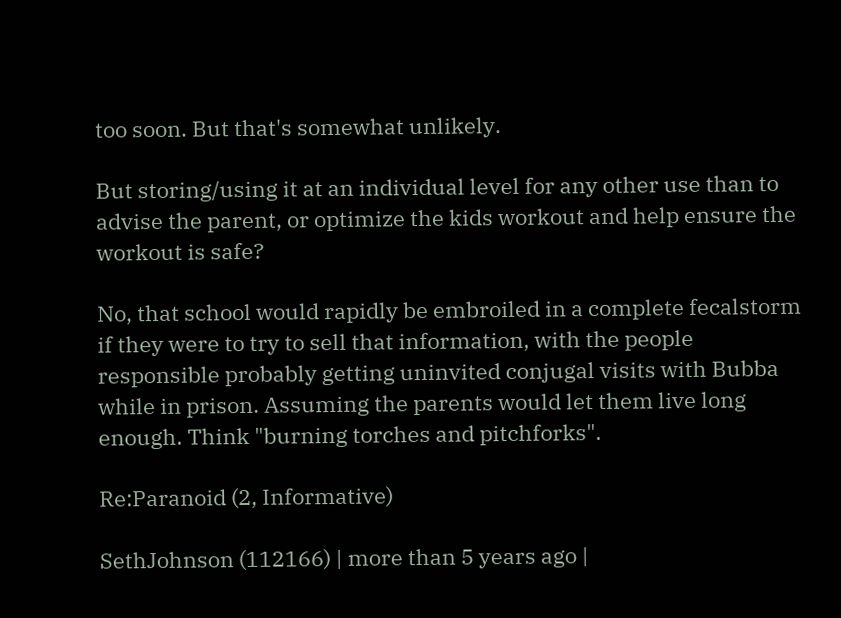too soon. But that's somewhat unlikely.

But storing/using it at an individual level for any other use than to advise the parent, or optimize the kids workout and help ensure the workout is safe?

No, that school would rapidly be embroiled in a complete fecalstorm if they were to try to sell that information, with the people responsible probably getting uninvited conjugal visits with Bubba while in prison. Assuming the parents would let them live long enough. Think "burning torches and pitchforks".

Re:Paranoid (2, Informative)

SethJohnson (112166) | more than 5 years ago |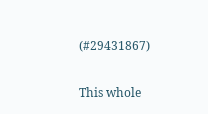(#29431867)

This whole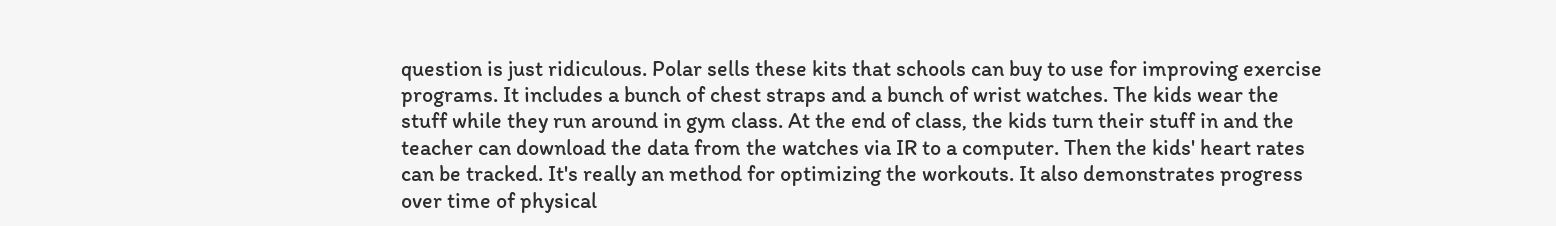question is just ridiculous. Polar sells these kits that schools can buy to use for improving exercise programs. It includes a bunch of chest straps and a bunch of wrist watches. The kids wear the stuff while they run around in gym class. At the end of class, the kids turn their stuff in and the teacher can download the data from the watches via IR to a computer. Then the kids' heart rates can be tracked. It's really an method for optimizing the workouts. It also demonstrates progress over time of physical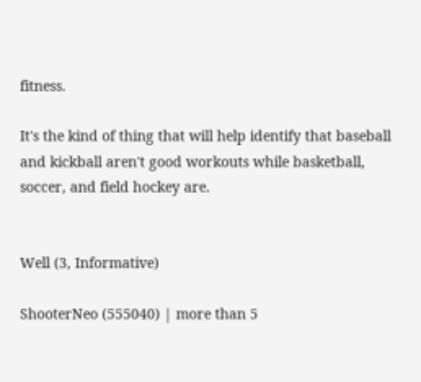fitness.

It's the kind of thing that will help identify that baseball and kickball aren't good workouts while basketball, soccer, and field hockey are.


Well (3, Informative)

ShooterNeo (555040) | more than 5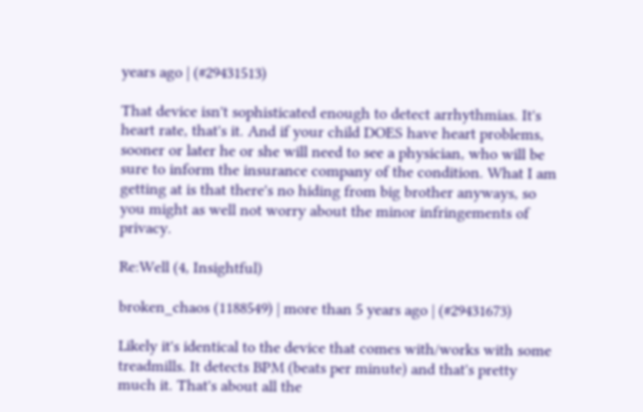years ago | (#29431513)

That device isn't sophisticated enough to detect arrhythmias. It's heart rate, that's it. And if your child DOES have heart problems, sooner or later he or she will need to see a physician, who will be sure to inform the insurance company of the condition. What I am getting at is that there's no hiding from big brother anyways, so you might as well not worry about the minor infringements of privacy.

Re:Well (4, Insightful)

broken_chaos (1188549) | more than 5 years ago | (#29431673)

Likely it's identical to the device that comes with/works with some treadmills. It detects BPM (beats per minute) and that's pretty much it. That's about all the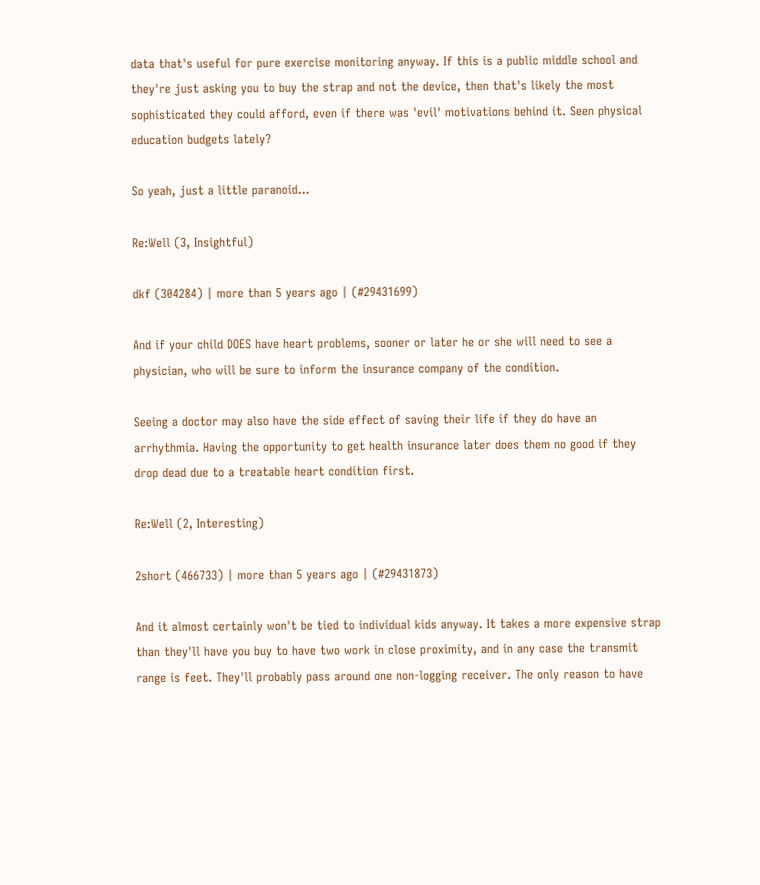data that's useful for pure exercise monitoring anyway. If this is a public middle school and they're just asking you to buy the strap and not the device, then that's likely the most sophisticated they could afford, even if there was 'evil' motivations behind it. Seen physical education budgets lately?

So yeah, just a little paranoid...

Re:Well (3, Insightful)

dkf (304284) | more than 5 years ago | (#29431699)

And if your child DOES have heart problems, sooner or later he or she will need to see a physician, who will be sure to inform the insurance company of the condition.

Seeing a doctor may also have the side effect of saving their life if they do have an arrhythmia. Having the opportunity to get health insurance later does them no good if they drop dead due to a treatable heart condition first.

Re:Well (2, Interesting)

2short (466733) | more than 5 years ago | (#29431873)

And it almost certainly won't be tied to individual kids anyway. It takes a more expensive strap than they'll have you buy to have two work in close proximity, and in any case the transmit range is feet. They'll probably pass around one non-logging receiver. The only reason to have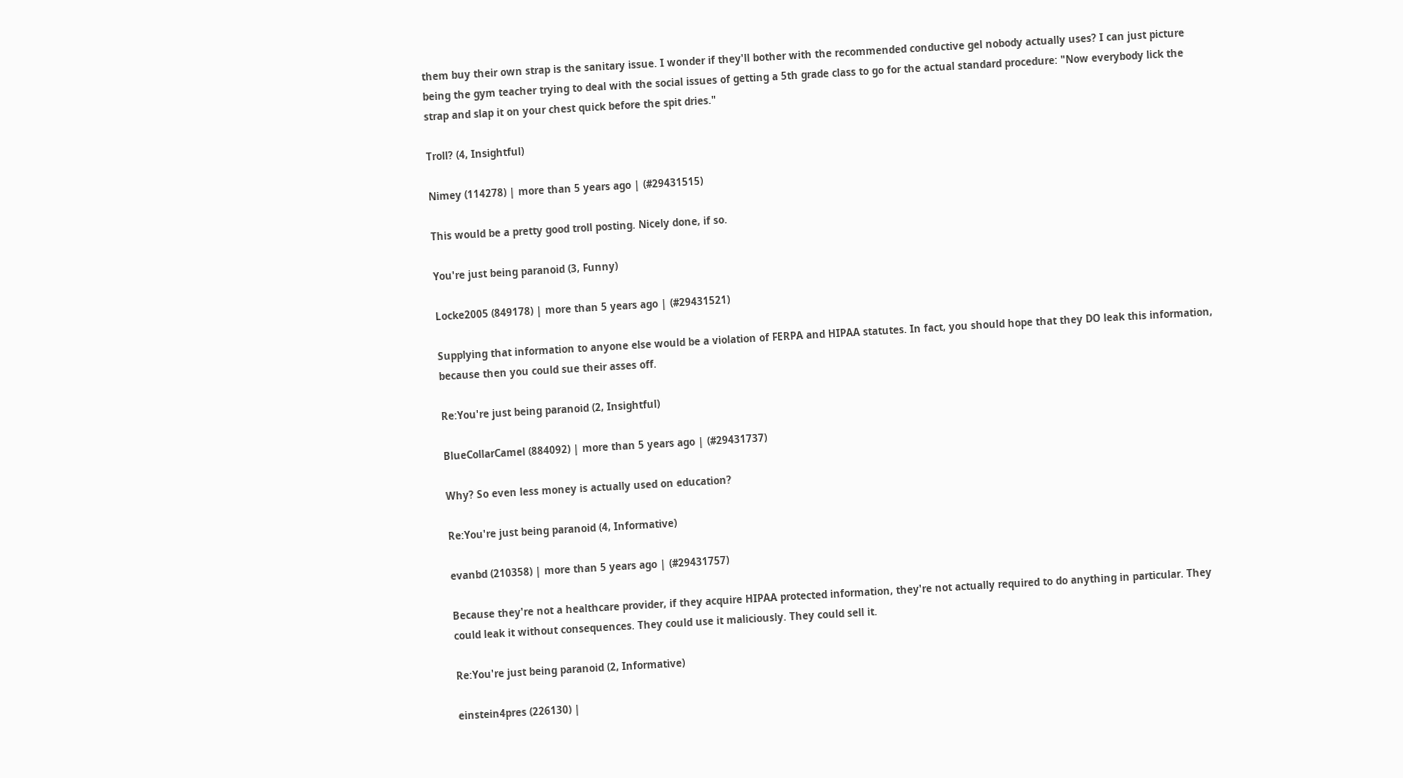them buy their own strap is the sanitary issue. I wonder if they'll bother with the recommended conductive gel nobody actually uses? I can just picture being the gym teacher trying to deal with the social issues of getting a 5th grade class to go for the actual standard procedure: "Now everybody lick the strap and slap it on your chest quick before the spit dries."

Troll? (4, Insightful)

Nimey (114278) | more than 5 years ago | (#29431515)

This would be a pretty good troll posting. Nicely done, if so.

You're just being paranoid (3, Funny)

Locke2005 (849178) | more than 5 years ago | (#29431521)

Supplying that information to anyone else would be a violation of FERPA and HIPAA statutes. In fact, you should hope that they DO leak this information, because then you could sue their asses off.

Re:You're just being paranoid (2, Insightful)

BlueCollarCamel (884092) | more than 5 years ago | (#29431737)

Why? So even less money is actually used on education?

Re:You're just being paranoid (4, Informative)

evanbd (210358) | more than 5 years ago | (#29431757)

Because they're not a healthcare provider, if they acquire HIPAA protected information, they're not actually required to do anything in particular. They could leak it without consequences. They could use it maliciously. They could sell it.

Re:You're just being paranoid (2, Informative)

einstein4pres (226130) |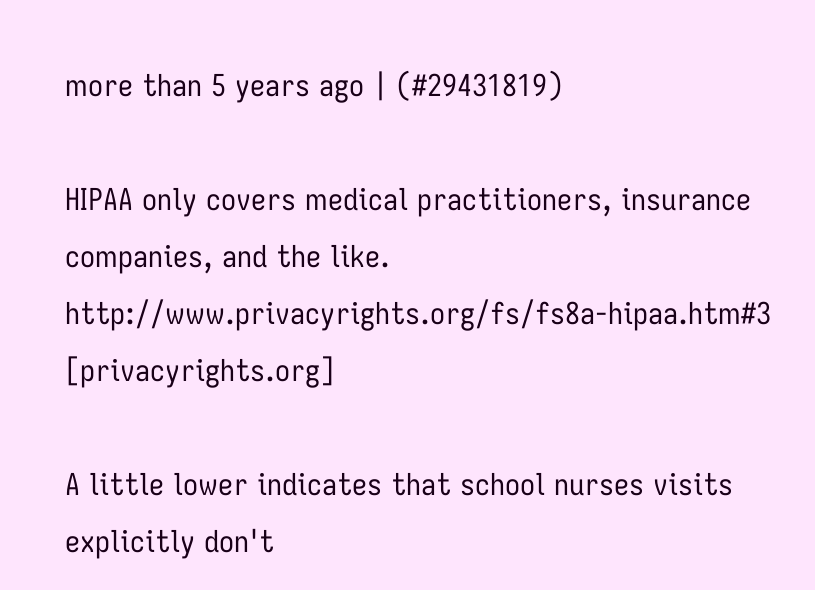more than 5 years ago | (#29431819)

HIPAA only covers medical practitioners, insurance companies, and the like.
http://www.privacyrights.org/fs/fs8a-hipaa.htm#3 [privacyrights.org]

A little lower indicates that school nurses visits explicitly don't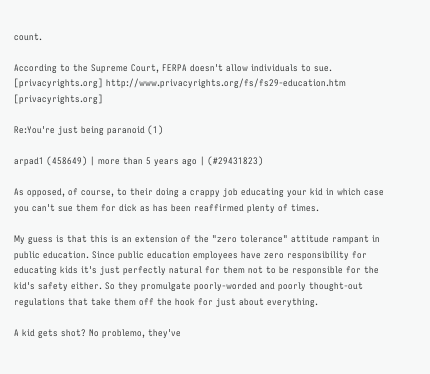count.

According to the Supreme Court, FERPA doesn't allow individuals to sue.
[privacyrights.org] http://www.privacyrights.org/fs/fs29-education.htm [privacyrights.org]

Re:You're just being paranoid (1)

arpad1 (458649) | more than 5 years ago | (#29431823)

As opposed, of course, to their doing a crappy job educating your kid in which case you can't sue them for dick as has been reaffirmed plenty of times.

My guess is that this is an extension of the "zero tolerance" attitude rampant in public education. Since public education employees have zero responsibility for educating kids it's just perfectly natural for them not to be responsible for the kid's safety either. So they promulgate poorly-worded and poorly thought-out regulations that take them off the hook for just about everything.

A kid gets shot? No problemo, they've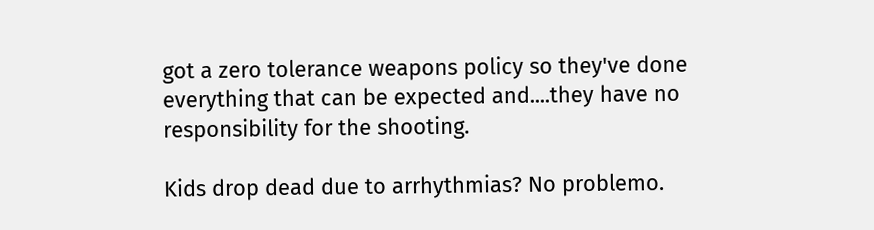got a zero tolerance weapons policy so they've done everything that can be expected and....they have no responsibility for the shooting.

Kids drop dead due to arrhythmias? No problemo.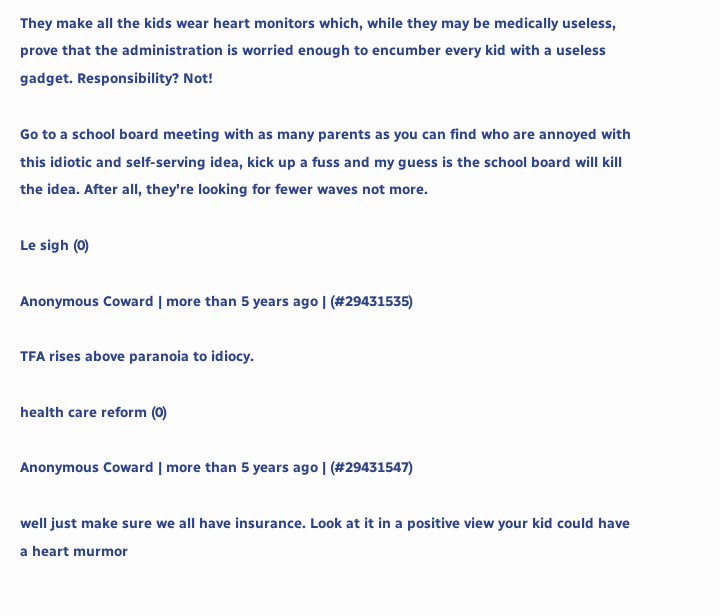They make all the kids wear heart monitors which, while they may be medically useless, prove that the administration is worried enough to encumber every kid with a useless gadget. Responsibility? Not!

Go to a school board meeting with as many parents as you can find who are annoyed with this idiotic and self-serving idea, kick up a fuss and my guess is the school board will kill the idea. After all, they're looking for fewer waves not more.

Le sigh (0)

Anonymous Coward | more than 5 years ago | (#29431535)

TFA rises above paranoia to idiocy.

health care reform (0)

Anonymous Coward | more than 5 years ago | (#29431547)

well just make sure we all have insurance. Look at it in a positive view your kid could have a heart murmor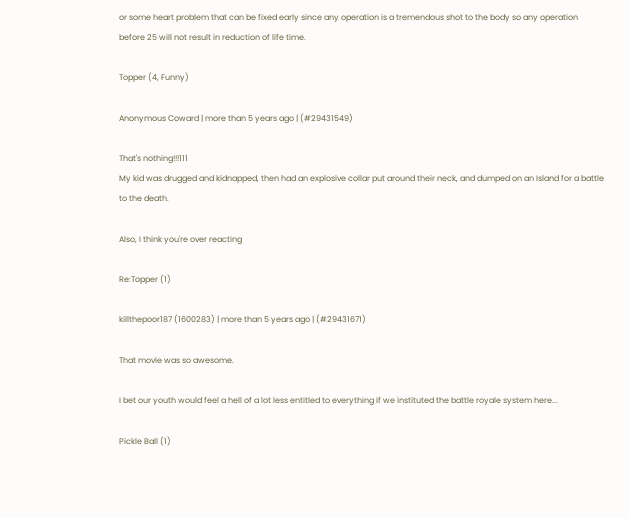or some heart problem that can be fixed early since any operation is a tremendous shot to the body so any operation before 25 will not result in reduction of life time.

Topper (4, Funny)

Anonymous Coward | more than 5 years ago | (#29431549)

That's nothing!!!111
My kid was drugged and kidnapped, then had an explosive collar put around their neck, and dumped on an Island for a battle to the death.

Also, I think you're over reacting

Re:Topper (1)

killthepoor187 (1600283) | more than 5 years ago | (#29431671)

That movie was so awesome.

I bet our youth would feel a hell of a lot less entitled to everything if we instituted the battle royale system here...

Pickle Ball (1)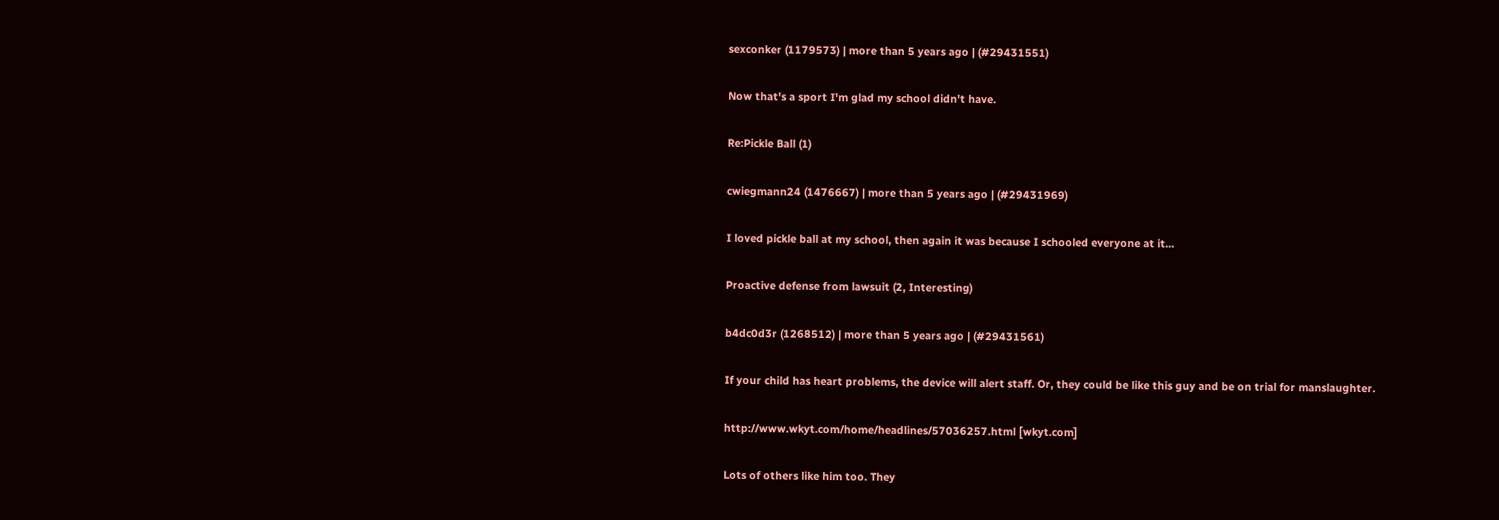sexconker (1179573) | more than 5 years ago | (#29431551)

Now that's a sport I'm glad my school didn't have.

Re:Pickle Ball (1)

cwiegmann24 (1476667) | more than 5 years ago | (#29431969)

I loved pickle ball at my school, then again it was because I schooled everyone at it...

Proactive defense from lawsuit (2, Interesting)

b4dc0d3r (1268512) | more than 5 years ago | (#29431561)

If your child has heart problems, the device will alert staff. Or, they could be like this guy and be on trial for manslaughter.

http://www.wkyt.com/home/headlines/57036257.html [wkyt.com]

Lots of others like him too. They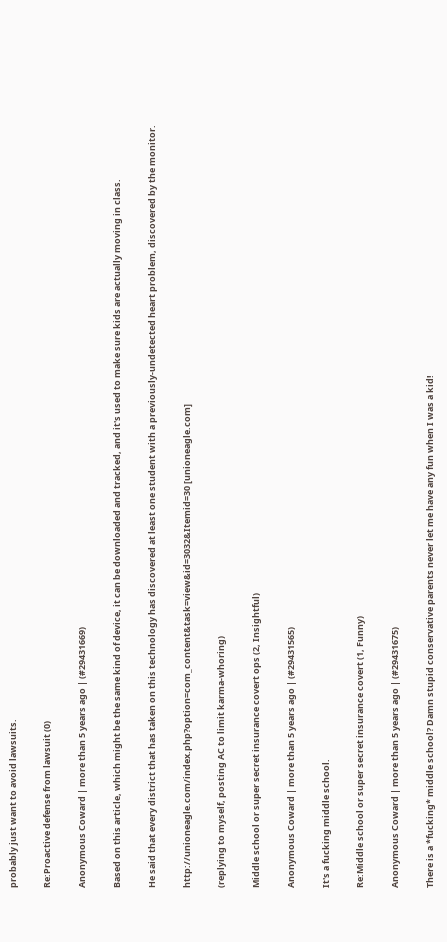probably just want to avoid lawsuits.

Re:Proactive defense from lawsuit (0)

Anonymous Coward | more than 5 years ago | (#29431669)

Based on this article, which might be the same kind of device, it can be downloaded and tracked, and it's used to make sure kids are actually moving in class.

He said that every district that has taken on this technology has discovered at least one student with a previously-undetected heart problem, discovered by the monitor.

http://unioneagle.com/index.php?option=com_content&task=view&id=3032&Itemid=30 [unioneagle.com]

(replying to myself, posting AC to limit karma-whoring)

Middle school or super secret insurance covert ops (2, Insightful)

Anonymous Coward | more than 5 years ago | (#29431565)

It's a fucking middle school.

Re:Middle school or super secret insurance covert (1, Funny)

Anonymous Coward | more than 5 years ago | (#29431675)

There is a *fucking* middle school? Damn stupid conservative parents never let me have any fun when I was a kid!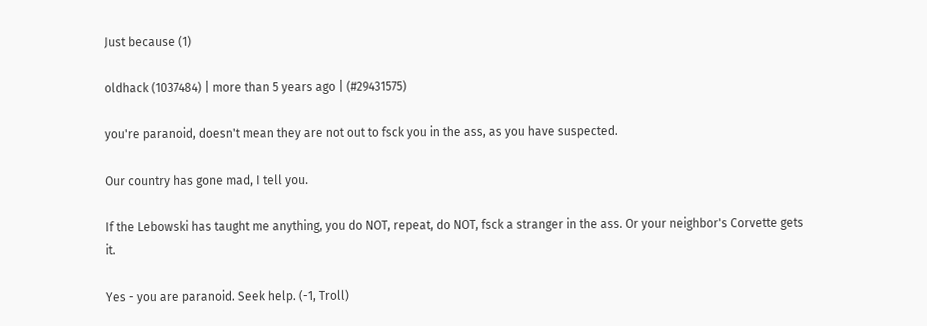Just because (1)

oldhack (1037484) | more than 5 years ago | (#29431575)

you're paranoid, doesn't mean they are not out to fsck you in the ass, as you have suspected.

Our country has gone mad, I tell you.

If the Lebowski has taught me anything, you do NOT, repeat, do NOT, fsck a stranger in the ass. Or your neighbor's Corvette gets it.

Yes - you are paranoid. Seek help. (-1, Troll)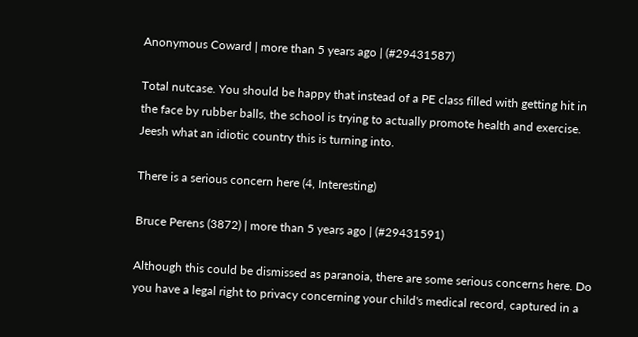Anonymous Coward | more than 5 years ago | (#29431587)

Total nutcase. You should be happy that instead of a PE class filled with getting hit in the face by rubber balls, the school is trying to actually promote health and exercise. Jeesh what an idiotic country this is turning into.

There is a serious concern here (4, Interesting)

Bruce Perens (3872) | more than 5 years ago | (#29431591)

Although this could be dismissed as paranoia, there are some serious concerns here. Do you have a legal right to privacy concerning your child's medical record, captured in a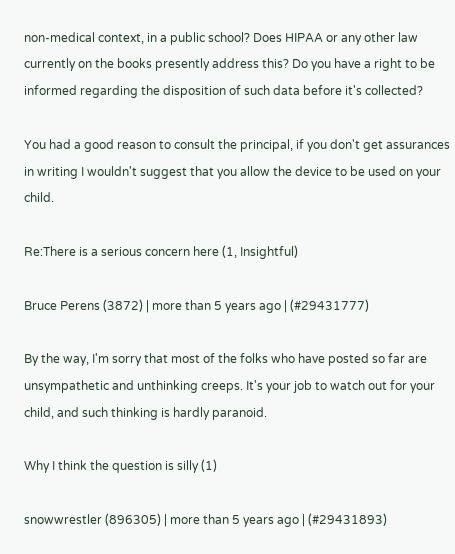non-medical context, in a public school? Does HIPAA or any other law currently on the books presently address this? Do you have a right to be informed regarding the disposition of such data before it's collected?

You had a good reason to consult the principal, if you don't get assurances in writing I wouldn't suggest that you allow the device to be used on your child.

Re:There is a serious concern here (1, Insightful)

Bruce Perens (3872) | more than 5 years ago | (#29431777)

By the way, I'm sorry that most of the folks who have posted so far are unsympathetic and unthinking creeps. It's your job to watch out for your child, and such thinking is hardly paranoid.

Why I think the question is silly (1)

snowwrestler (896305) | more than 5 years ago | (#29431893)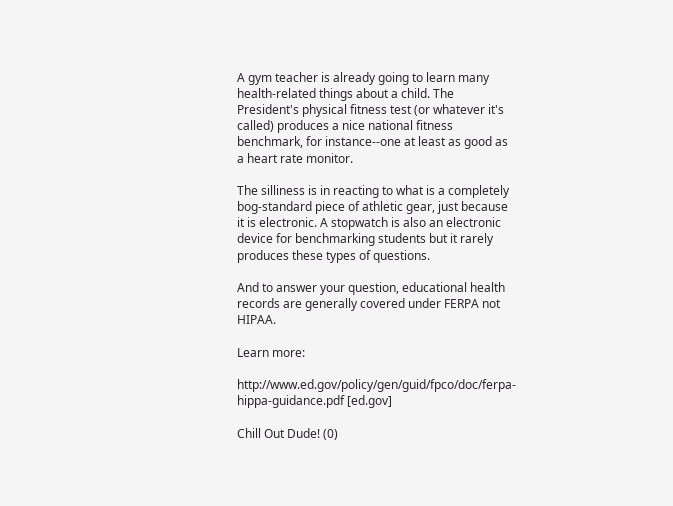A gym teacher is already going to learn many health-related things about a child. The President's physical fitness test (or whatever it's called) produces a nice national fitness benchmark, for instance--one at least as good as a heart rate monitor.

The silliness is in reacting to what is a completely bog-standard piece of athletic gear, just because it is electronic. A stopwatch is also an electronic device for benchmarking students but it rarely produces these types of questions.

And to answer your question, educational health records are generally covered under FERPA not HIPAA.

Learn more:

http://www.ed.gov/policy/gen/guid/fpco/doc/ferpa-hippa-guidance.pdf [ed.gov]

Chill Out Dude! (0)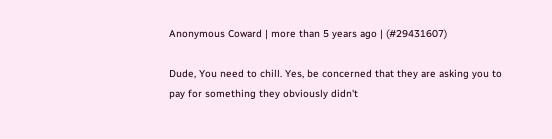Anonymous Coward | more than 5 years ago | (#29431607)

Dude, You need to chill. Yes, be concerned that they are asking you to pay for something they obviously didn't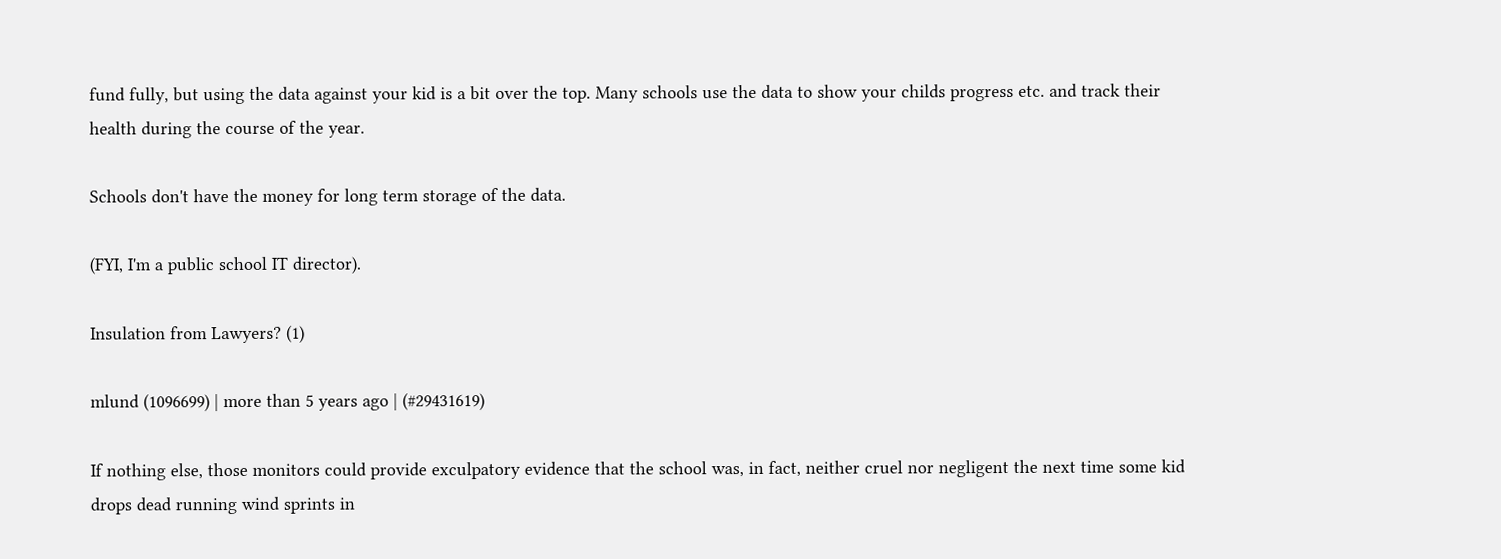fund fully, but using the data against your kid is a bit over the top. Many schools use the data to show your childs progress etc. and track their health during the course of the year.

Schools don't have the money for long term storage of the data.

(FYI, I'm a public school IT director).

Insulation from Lawyers? (1)

mlund (1096699) | more than 5 years ago | (#29431619)

If nothing else, those monitors could provide exculpatory evidence that the school was, in fact, neither cruel nor negligent the next time some kid drops dead running wind sprints in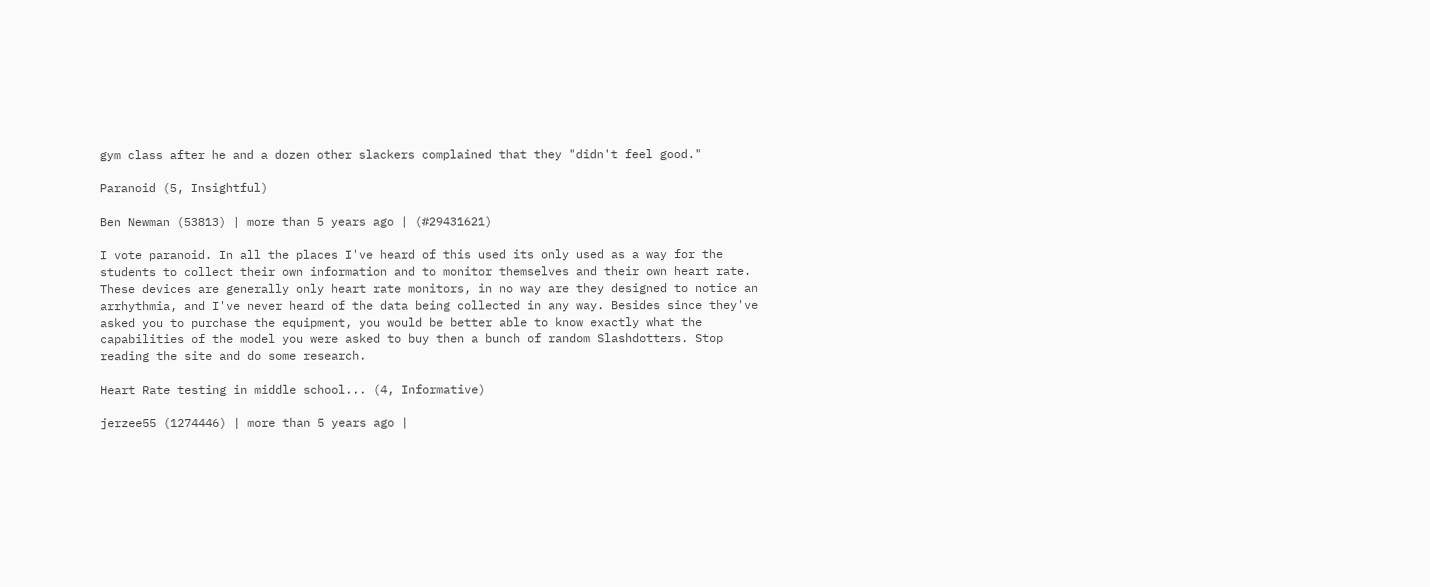gym class after he and a dozen other slackers complained that they "didn't feel good."

Paranoid (5, Insightful)

Ben Newman (53813) | more than 5 years ago | (#29431621)

I vote paranoid. In all the places I've heard of this used its only used as a way for the students to collect their own information and to monitor themselves and their own heart rate. These devices are generally only heart rate monitors, in no way are they designed to notice an arrhythmia, and I've never heard of the data being collected in any way. Besides since they've asked you to purchase the equipment, you would be better able to know exactly what the capabilities of the model you were asked to buy then a bunch of random Slashdotters. Stop reading the site and do some research.

Heart Rate testing in middle school... (4, Informative)

jerzee55 (1274446) | more than 5 years ago |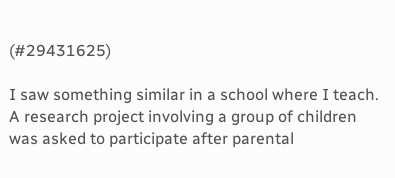(#29431625)

I saw something similar in a school where I teach. A research project involving a group of children was asked to participate after parental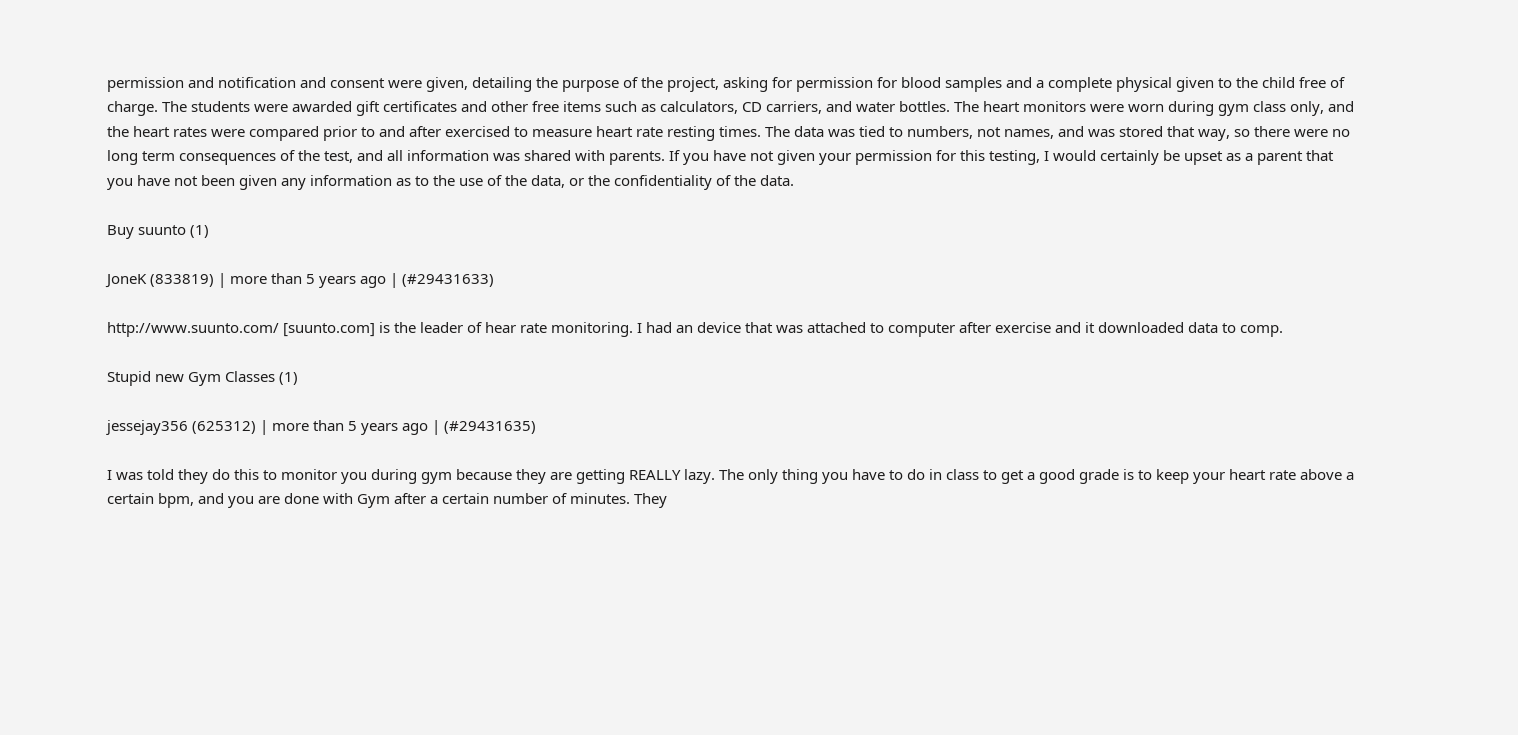permission and notification and consent were given, detailing the purpose of the project, asking for permission for blood samples and a complete physical given to the child free of charge. The students were awarded gift certificates and other free items such as calculators, CD carriers, and water bottles. The heart monitors were worn during gym class only, and the heart rates were compared prior to and after exercised to measure heart rate resting times. The data was tied to numbers, not names, and was stored that way, so there were no long term consequences of the test, and all information was shared with parents. If you have not given your permission for this testing, I would certainly be upset as a parent that you have not been given any information as to the use of the data, or the confidentiality of the data.

Buy suunto (1)

JoneK (833819) | more than 5 years ago | (#29431633)

http://www.suunto.com/ [suunto.com] is the leader of hear rate monitoring. I had an device that was attached to computer after exercise and it downloaded data to comp.

Stupid new Gym Classes (1)

jessejay356 (625312) | more than 5 years ago | (#29431635)

I was told they do this to monitor you during gym because they are getting REALLY lazy. The only thing you have to do in class to get a good grade is to keep your heart rate above a certain bpm, and you are done with Gym after a certain number of minutes. They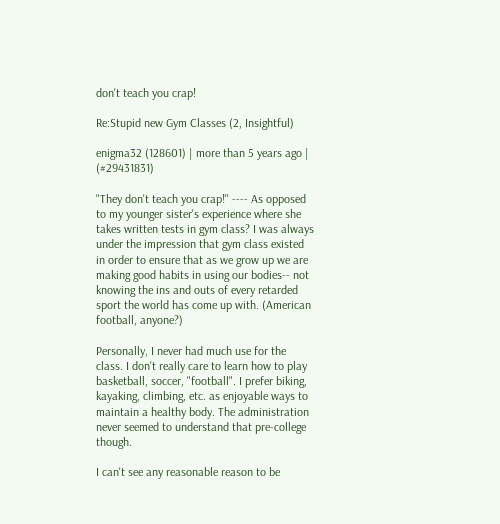don't teach you crap!

Re:Stupid new Gym Classes (2, Insightful)

enigma32 (128601) | more than 5 years ago | (#29431831)

"They don't teach you crap!" ---- As opposed to my younger sister's experience where she takes written tests in gym class? I was always under the impression that gym class existed in order to ensure that as we grow up we are making good habits in using our bodies-- not knowing the ins and outs of every retarded sport the world has come up with. (American football, anyone?)

Personally, I never had much use for the class. I don't really care to learn how to play basketball, soccer, "football". I prefer biking, kayaking, climbing, etc. as enjoyable ways to maintain a healthy body. The administration never seemed to understand that pre-college though.

I can't see any reasonable reason to be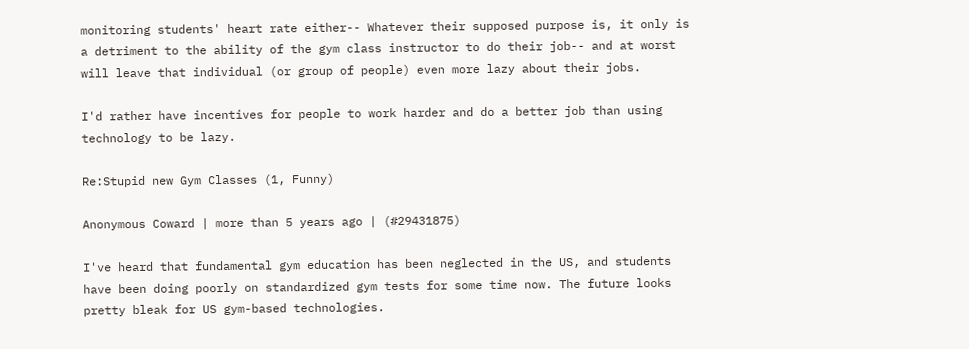monitoring students' heart rate either-- Whatever their supposed purpose is, it only is a detriment to the ability of the gym class instructor to do their job-- and at worst will leave that individual (or group of people) even more lazy about their jobs.

I'd rather have incentives for people to work harder and do a better job than using technology to be lazy.

Re:Stupid new Gym Classes (1, Funny)

Anonymous Coward | more than 5 years ago | (#29431875)

I've heard that fundamental gym education has been neglected in the US, and students have been doing poorly on standardized gym tests for some time now. The future looks pretty bleak for US gym-based technologies.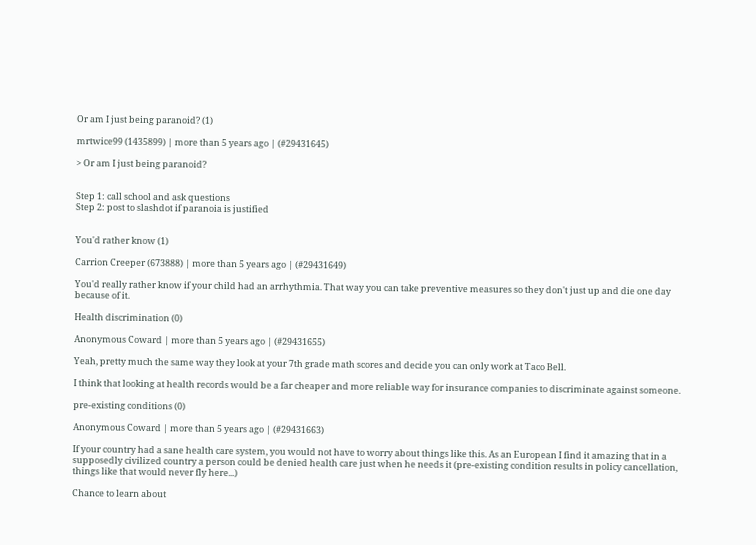Or am I just being paranoid? (1)

mrtwice99 (1435899) | more than 5 years ago | (#29431645)

> Or am I just being paranoid?


Step 1: call school and ask questions
Step 2: post to slashdot if paranoia is justified


You'd rather know (1)

Carrion Creeper (673888) | more than 5 years ago | (#29431649)

You'd really rather know if your child had an arrhythmia. That way you can take preventive measures so they don't just up and die one day because of it.

Health discrimination (0)

Anonymous Coward | more than 5 years ago | (#29431655)

Yeah, pretty much the same way they look at your 7th grade math scores and decide you can only work at Taco Bell.

I think that looking at health records would be a far cheaper and more reliable way for insurance companies to discriminate against someone.

pre-existing conditions (0)

Anonymous Coward | more than 5 years ago | (#29431663)

If your country had a sane health care system, you would not have to worry about things like this. As an European I find it amazing that in a supposedly civilized country a person could be denied health care just when he needs it (pre-existing condition results in policy cancellation, things like that would never fly here...)

Chance to learn about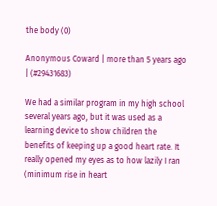the body (0)

Anonymous Coward | more than 5 years ago | (#29431683)

We had a similar program in my high school several years ago, but it was used as a learning device to show children the benefits of keeping up a good heart rate. It really opened my eyes as to how lazily I ran (minimum rise in heart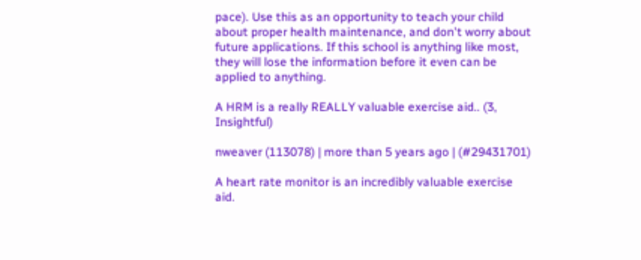pace). Use this as an opportunity to teach your child about proper health maintenance, and don't worry about future applications. If this school is anything like most, they will lose the information before it even can be applied to anything.

A HRM is a really REALLY valuable exercise aid.. (3, Insightful)

nweaver (113078) | more than 5 years ago | (#29431701)

A heart rate monitor is an incredibly valuable exercise aid.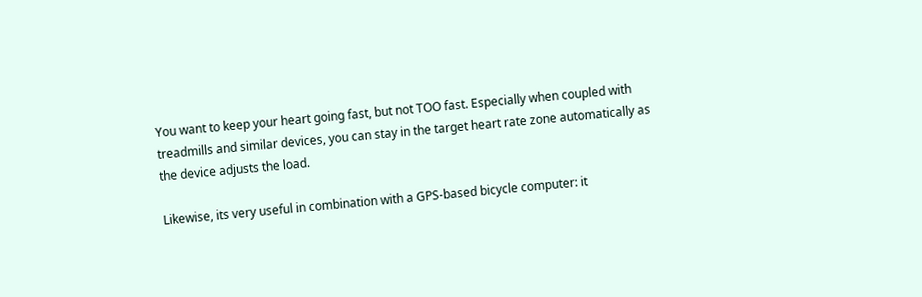You want to keep your heart going fast, but not TOO fast. Especially when coupled with treadmills and similar devices, you can stay in the target heart rate zone automatically as the device adjusts the load.

Likewise, its very useful in combination with a GPS-based bicycle computer: it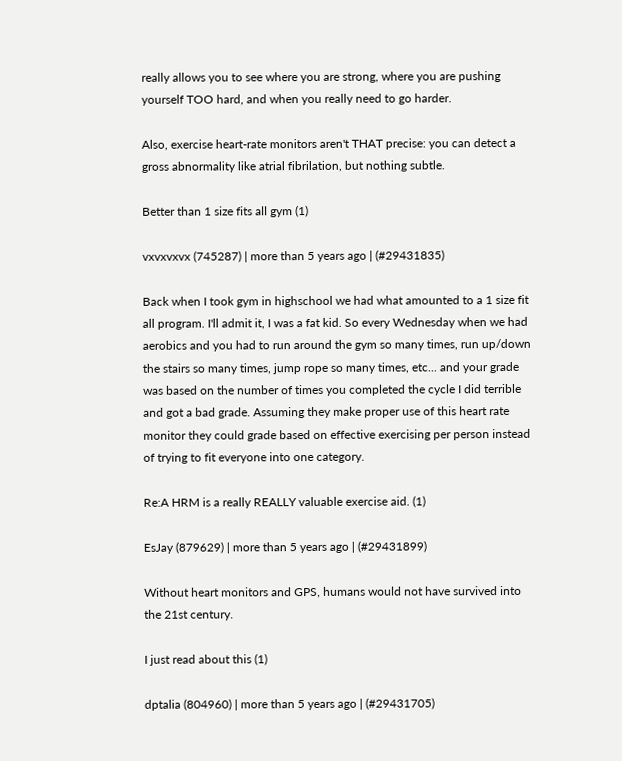really allows you to see where you are strong, where you are pushing yourself TOO hard, and when you really need to go harder.

Also, exercise heart-rate monitors aren't THAT precise: you can detect a gross abnormality like atrial fibrilation, but nothing subtle.

Better than 1 size fits all gym (1)

vxvxvxvx (745287) | more than 5 years ago | (#29431835)

Back when I took gym in highschool we had what amounted to a 1 size fit all program. I'll admit it, I was a fat kid. So every Wednesday when we had aerobics and you had to run around the gym so many times, run up/down the stairs so many times, jump rope so many times, etc... and your grade was based on the number of times you completed the cycle I did terrible and got a bad grade. Assuming they make proper use of this heart rate monitor they could grade based on effective exercising per person instead of trying to fit everyone into one category.

Re:A HRM is a really REALLY valuable exercise aid. (1)

EsJay (879629) | more than 5 years ago | (#29431899)

Without heart monitors and GPS, humans would not have survived into the 21st century.

I just read about this (1)

dptalia (804960) | more than 5 years ago | (#29431705)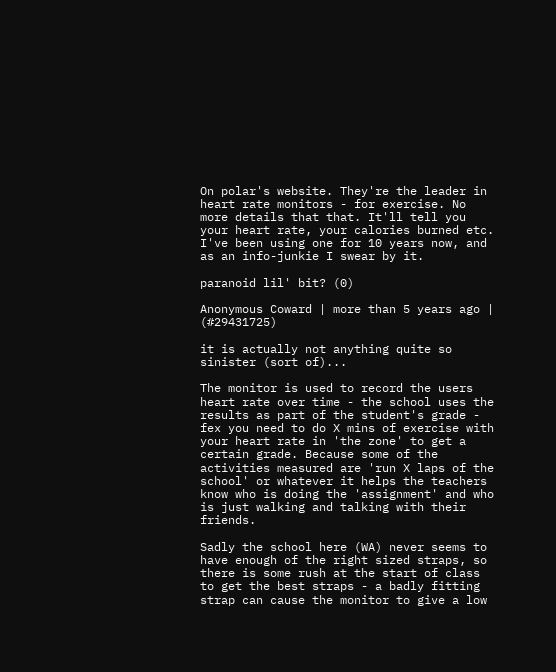On polar's website. They're the leader in heart rate monitors - for exercise. No more details that that. It'll tell you your heart rate, your calories burned etc. I've been using one for 10 years now, and as an info-junkie I swear by it.

paranoid lil' bit? (0)

Anonymous Coward | more than 5 years ago | (#29431725)

it is actually not anything quite so sinister (sort of)...

The monitor is used to record the users heart rate over time - the school uses the results as part of the student's grade - fex you need to do X mins of exercise with your heart rate in 'the zone' to get a certain grade. Because some of the activities measured are 'run X laps of the school' or whatever it helps the teachers know who is doing the 'assignment' and who is just walking and talking with their friends.

Sadly the school here (WA) never seems to have enough of the right sized straps, so there is some rush at the start of class to get the best straps - a badly fitting strap can cause the monitor to give a low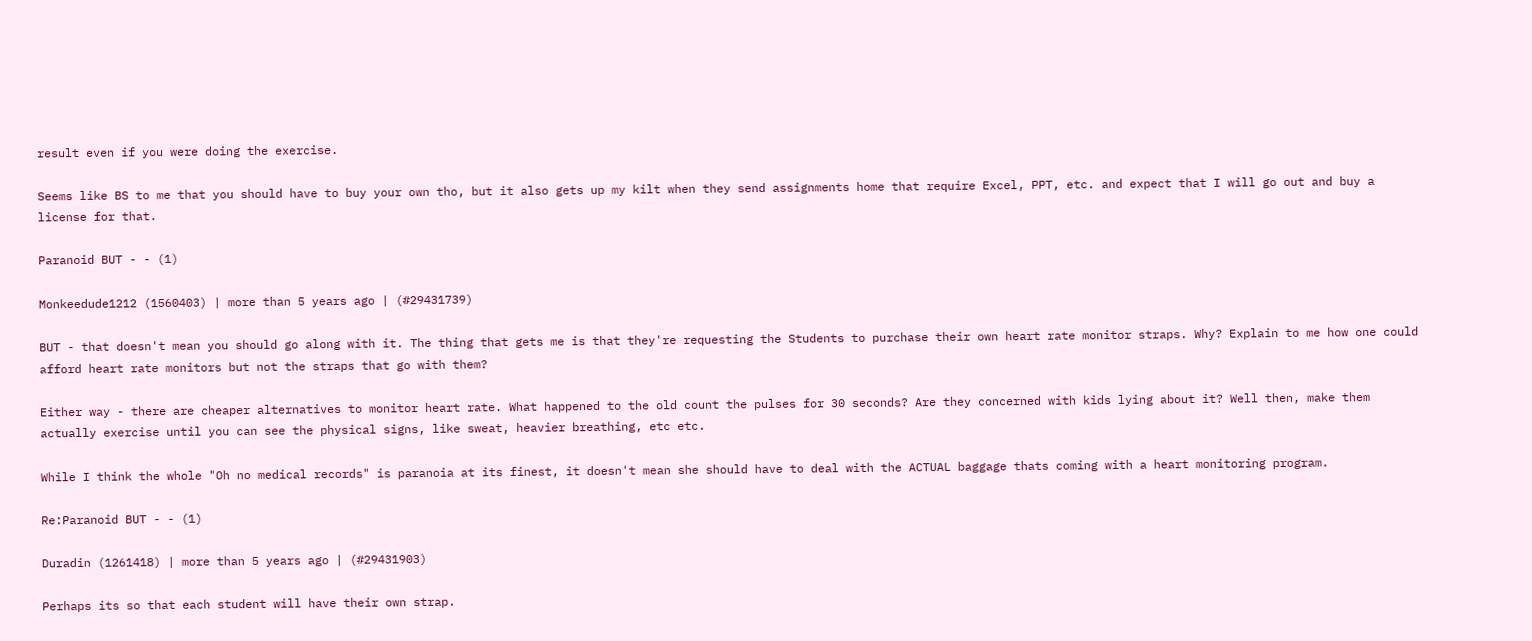result even if you were doing the exercise.

Seems like BS to me that you should have to buy your own tho, but it also gets up my kilt when they send assignments home that require Excel, PPT, etc. and expect that I will go out and buy a license for that.

Paranoid BUT - - (1)

Monkeedude1212 (1560403) | more than 5 years ago | (#29431739)

BUT - that doesn't mean you should go along with it. The thing that gets me is that they're requesting the Students to purchase their own heart rate monitor straps. Why? Explain to me how one could afford heart rate monitors but not the straps that go with them?

Either way - there are cheaper alternatives to monitor heart rate. What happened to the old count the pulses for 30 seconds? Are they concerned with kids lying about it? Well then, make them actually exercise until you can see the physical signs, like sweat, heavier breathing, etc etc.

While I think the whole "Oh no medical records" is paranoia at its finest, it doesn't mean she should have to deal with the ACTUAL baggage thats coming with a heart monitoring program.

Re:Paranoid BUT - - (1)

Duradin (1261418) | more than 5 years ago | (#29431903)

Perhaps its so that each student will have their own strap.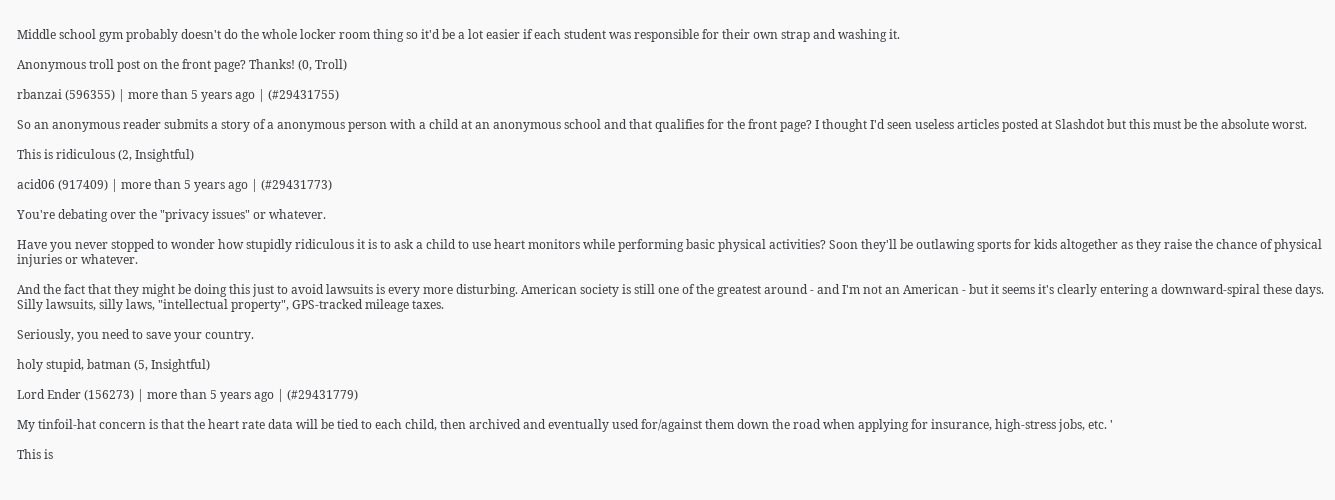Middle school gym probably doesn't do the whole locker room thing so it'd be a lot easier if each student was responsible for their own strap and washing it.

Anonymous troll post on the front page? Thanks! (0, Troll)

rbanzai (596355) | more than 5 years ago | (#29431755)

So an anonymous reader submits a story of a anonymous person with a child at an anonymous school and that qualifies for the front page? I thought I'd seen useless articles posted at Slashdot but this must be the absolute worst.

This is ridiculous (2, Insightful)

acid06 (917409) | more than 5 years ago | (#29431773)

You're debating over the "privacy issues" or whatever.

Have you never stopped to wonder how stupidly ridiculous it is to ask a child to use heart monitors while performing basic physical activities? Soon they'll be outlawing sports for kids altogether as they raise the chance of physical injuries or whatever.

And the fact that they might be doing this just to avoid lawsuits is every more disturbing. American society is still one of the greatest around - and I'm not an American - but it seems it's clearly entering a downward-spiral these days. Silly lawsuits, silly laws, "intellectual property", GPS-tracked mileage taxes.

Seriously, you need to save your country.

holy stupid, batman (5, Insightful)

Lord Ender (156273) | more than 5 years ago | (#29431779)

My tinfoil-hat concern is that the heart rate data will be tied to each child, then archived and eventually used for/against them down the road when applying for insurance, high-stress jobs, etc. '

This is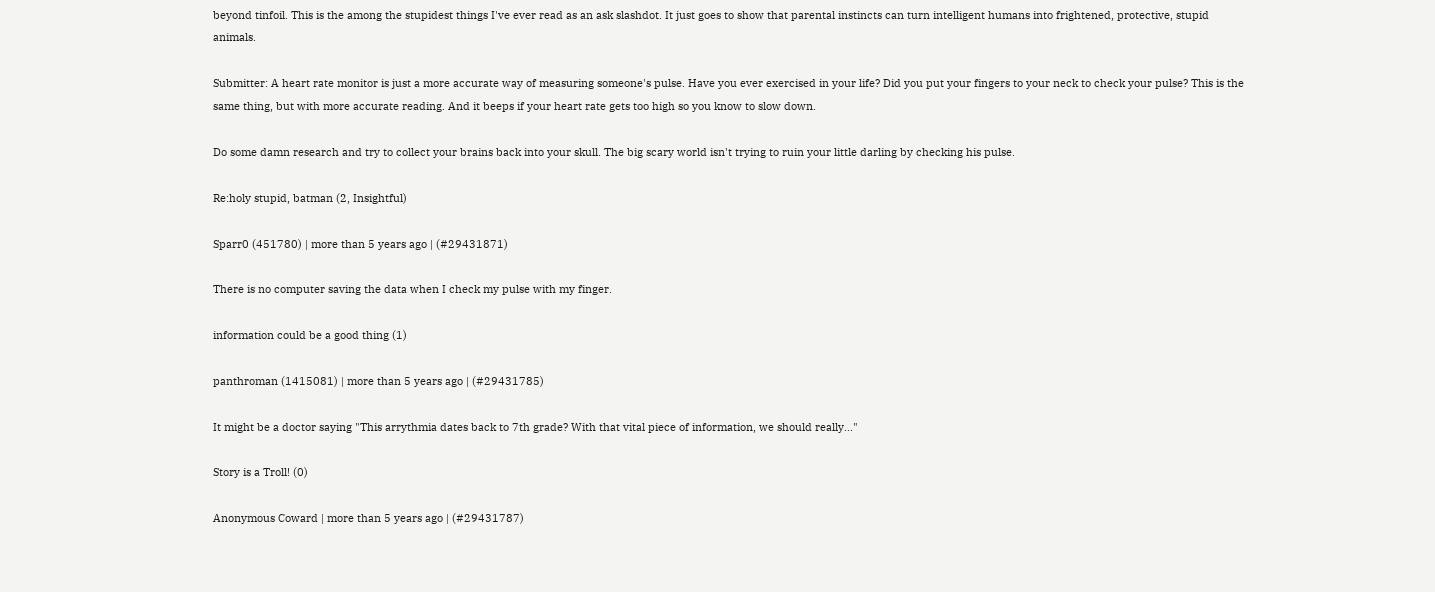beyond tinfoil. This is the among the stupidest things I've ever read as an ask slashdot. It just goes to show that parental instincts can turn intelligent humans into frightened, protective, stupid animals.

Submitter: A heart rate monitor is just a more accurate way of measuring someone's pulse. Have you ever exercised in your life? Did you put your fingers to your neck to check your pulse? This is the same thing, but with more accurate reading. And it beeps if your heart rate gets too high so you know to slow down.

Do some damn research and try to collect your brains back into your skull. The big scary world isn't trying to ruin your little darling by checking his pulse.

Re:holy stupid, batman (2, Insightful)

Sparr0 (451780) | more than 5 years ago | (#29431871)

There is no computer saving the data when I check my pulse with my finger.

information could be a good thing (1)

panthroman (1415081) | more than 5 years ago | (#29431785)

It might be a doctor saying "This arrythmia dates back to 7th grade? With that vital piece of information, we should really..."

Story is a Troll! (0)

Anonymous Coward | more than 5 years ago | (#29431787)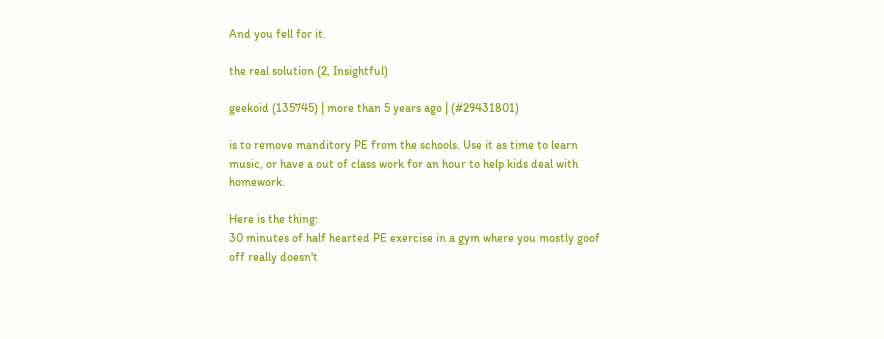And you fell for it.

the real solution (2, Insightful)

geekoid (135745) | more than 5 years ago | (#29431801)

is to remove manditory PE from the schools. Use it as time to learn music, or have a out of class work for an hour to help kids deal with homework.

Here is the thing:
30 minutes of half hearted PE exercise in a gym where you mostly goof off really doesn't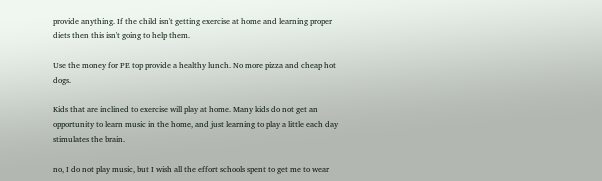provide anything. If the child isn't getting exercise at home and learning proper diets then this isn't going to help them.

Use the money for PE top provide a healthy lunch. No more pizza and cheap hot dogs.

Kids that are inclined to exercise will play at home. Many kids do not get an opportunity to learn music in the home, and just learning to play a little each day stimulates the brain.

no, I do not play music, but I wish all the effort schools spent to get me to wear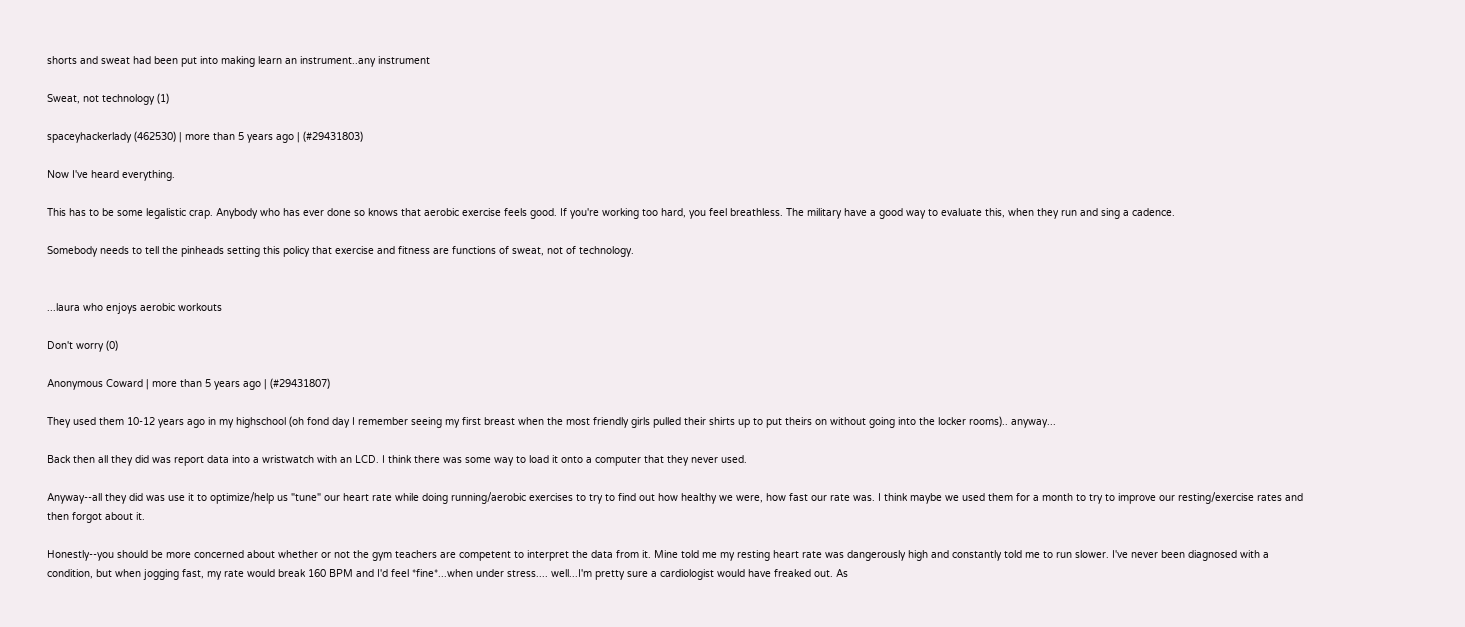shorts and sweat had been put into making learn an instrument..any instrument

Sweat, not technology (1)

spaceyhackerlady (462530) | more than 5 years ago | (#29431803)

Now I've heard everything.

This has to be some legalistic crap. Anybody who has ever done so knows that aerobic exercise feels good. If you're working too hard, you feel breathless. The military have a good way to evaluate this, when they run and sing a cadence.

Somebody needs to tell the pinheads setting this policy that exercise and fitness are functions of sweat, not of technology.


...laura who enjoys aerobic workouts

Don't worry (0)

Anonymous Coward | more than 5 years ago | (#29431807)

They used them 10-12 years ago in my highschool (oh fond day I remember seeing my first breast when the most friendly girls pulled their shirts up to put theirs on without going into the locker rooms).. anyway...

Back then all they did was report data into a wristwatch with an LCD. I think there was some way to load it onto a computer that they never used.

Anyway--all they did was use it to optimize/help us "tune" our heart rate while doing running/aerobic exercises to try to find out how healthy we were, how fast our rate was. I think maybe we used them for a month to try to improve our resting/exercise rates and then forgot about it.

Honestly--you should be more concerned about whether or not the gym teachers are competent to interpret the data from it. Mine told me my resting heart rate was dangerously high and constantly told me to run slower. I've never been diagnosed with a condition, but when jogging fast, my rate would break 160 BPM and I'd feel *fine*...when under stress.... well...I'm pretty sure a cardiologist would have freaked out. As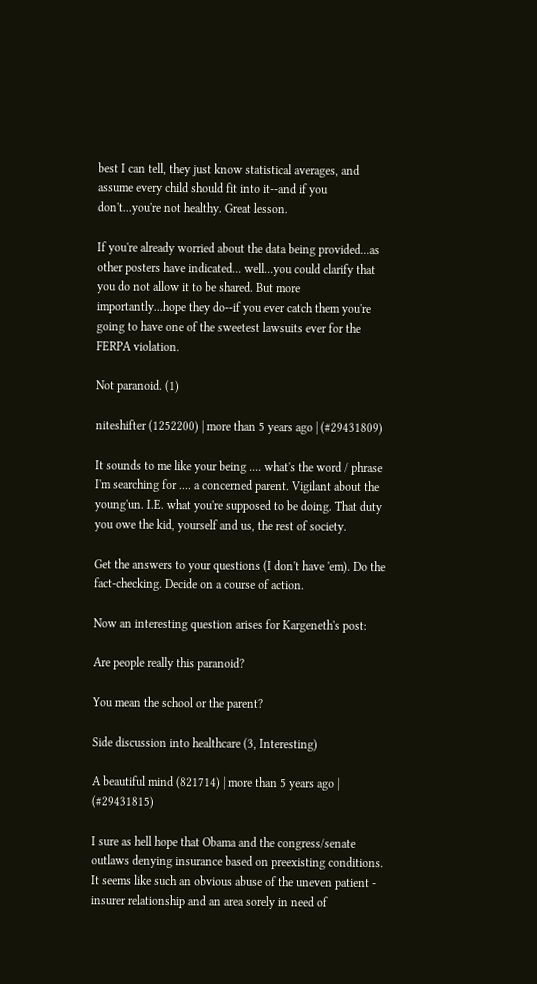best I can tell, they just know statistical averages, and assume every child should fit into it--and if you don't...you're not healthy. Great lesson.

If you're already worried about the data being provided...as other posters have indicated... well...you could clarify that you do not allow it to be shared. But more importantly...hope they do--if you ever catch them you're going to have one of the sweetest lawsuits ever for the FERPA violation.

Not paranoid. (1)

niteshifter (1252200) | more than 5 years ago | (#29431809)

It sounds to me like your being .... what's the word / phrase I'm searching for .... a concerned parent. Vigilant about the young'un. I.E. what you're supposed to be doing. That duty you owe the kid, yourself and us, the rest of society.

Get the answers to your questions (I don't have 'em). Do the fact-checking. Decide on a course of action.

Now an interesting question arises for Kargeneth's post:

Are people really this paranoid?

You mean the school or the parent?

Side discussion into healthcare (3, Interesting)

A beautiful mind (821714) | more than 5 years ago | (#29431815)

I sure as hell hope that Obama and the congress/senate outlaws denying insurance based on preexisting conditions. It seems like such an obvious abuse of the uneven patient - insurer relationship and an area sorely in need of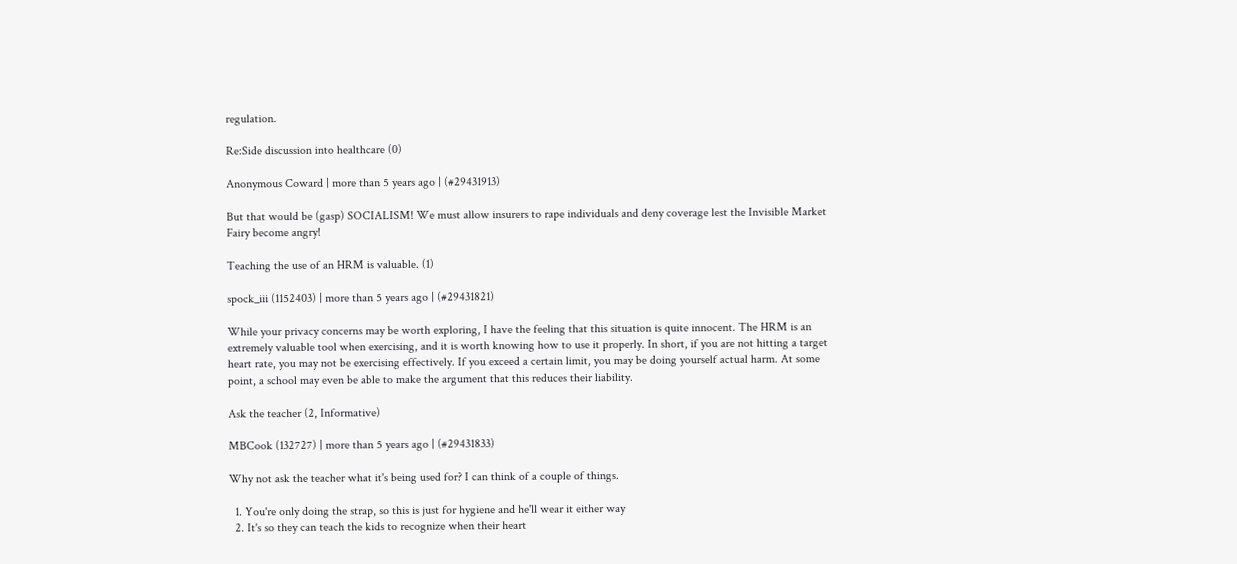regulation.

Re:Side discussion into healthcare (0)

Anonymous Coward | more than 5 years ago | (#29431913)

But that would be (gasp) SOCIALISM! We must allow insurers to rape individuals and deny coverage lest the Invisible Market Fairy become angry!

Teaching the use of an HRM is valuable. (1)

spock_iii (1152403) | more than 5 years ago | (#29431821)

While your privacy concerns may be worth exploring, I have the feeling that this situation is quite innocent. The HRM is an extremely valuable tool when exercising, and it is worth knowing how to use it properly. In short, if you are not hitting a target heart rate, you may not be exercising effectively. If you exceed a certain limit, you may be doing yourself actual harm. At some point, a school may even be able to make the argument that this reduces their liability.

Ask the teacher (2, Informative)

MBCook (132727) | more than 5 years ago | (#29431833)

Why not ask the teacher what it's being used for? I can think of a couple of things.

  1. You're only doing the strap, so this is just for hygiene and he'll wear it either way
  2. It's so they can teach the kids to recognize when their heart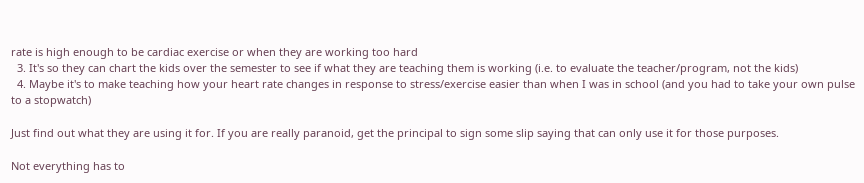rate is high enough to be cardiac exercise or when they are working too hard
  3. It's so they can chart the kids over the semester to see if what they are teaching them is working (i.e. to evaluate the teacher/program, not the kids)
  4. Maybe it's to make teaching how your heart rate changes in response to stress/exercise easier than when I was in school (and you had to take your own pulse to a stopwatch)

Just find out what they are using it for. If you are really paranoid, get the principal to sign some slip saying that can only use it for those purposes.

Not everything has to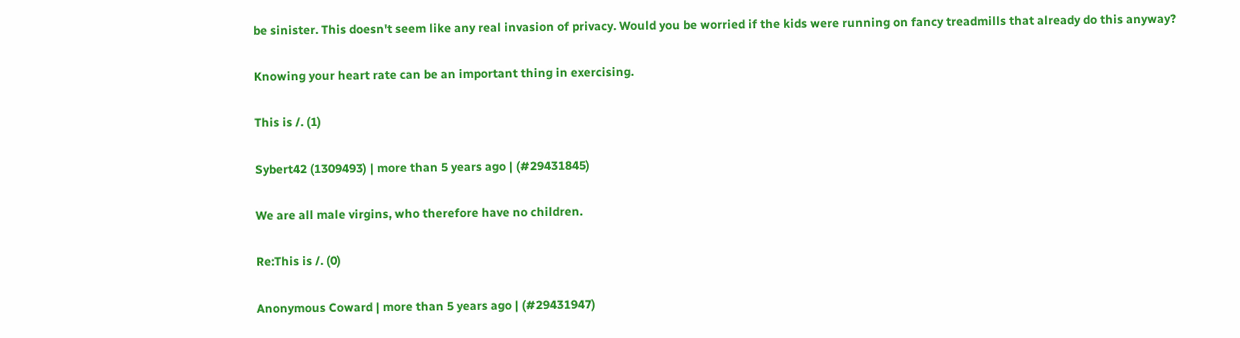be sinister. This doesn't seem like any real invasion of privacy. Would you be worried if the kids were running on fancy treadmills that already do this anyway?

Knowing your heart rate can be an important thing in exercising.

This is /. (1)

Sybert42 (1309493) | more than 5 years ago | (#29431845)

We are all male virgins, who therefore have no children.

Re:This is /. (0)

Anonymous Coward | more than 5 years ago | (#29431947)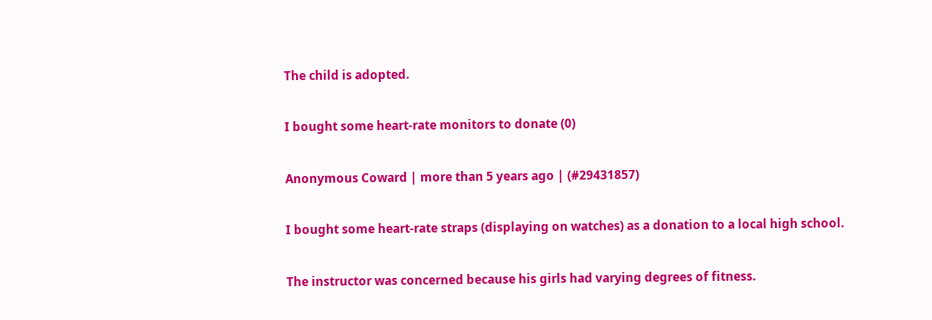The child is adopted.

I bought some heart-rate monitors to donate (0)

Anonymous Coward | more than 5 years ago | (#29431857)

I bought some heart-rate straps (displaying on watches) as a donation to a local high school.

The instructor was concerned because his girls had varying degrees of fitness.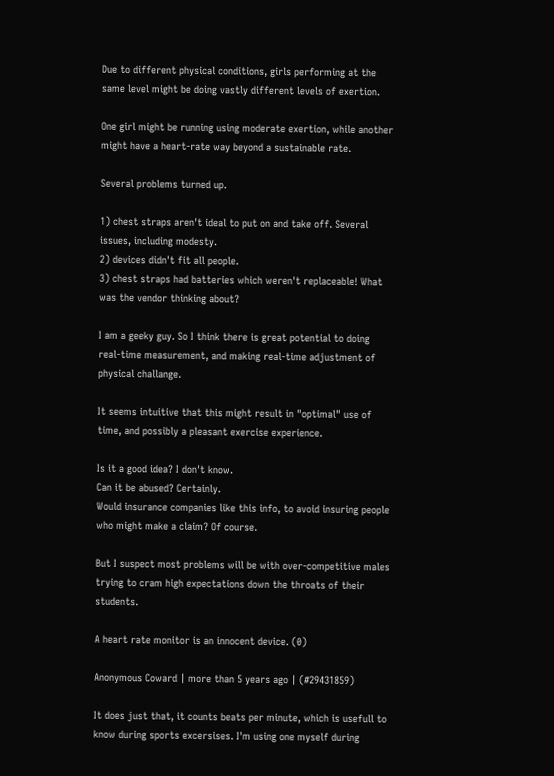Due to different physical conditions, girls performing at the same level might be doing vastly different levels of exertion.

One girl might be running using moderate exertion, while another might have a heart-rate way beyond a sustainable rate.

Several problems turned up.

1) chest straps aren't ideal to put on and take off. Several issues, including modesty.
2) devices didn't fit all people.
3) chest straps had batteries which weren't replaceable! What was the vendor thinking about?

I am a geeky guy. So I think there is great potential to doing real-time measurement, and making real-time adjustment of physical challange.

It seems intuitive that this might result in "optimal" use of time, and possibly a pleasant exercise experience.

Is it a good idea? I don't know.
Can it be abused? Certainly.
Would insurance companies like this info, to avoid insuring people who might make a claim? Of course.

But I suspect most problems will be with over-competitive males trying to cram high expectations down the throats of their students.

A heart rate monitor is an innocent device. (0)

Anonymous Coward | more than 5 years ago | (#29431859)

It does just that, it counts beats per minute, which is usefull to know during sports excersises. I'm using one myself during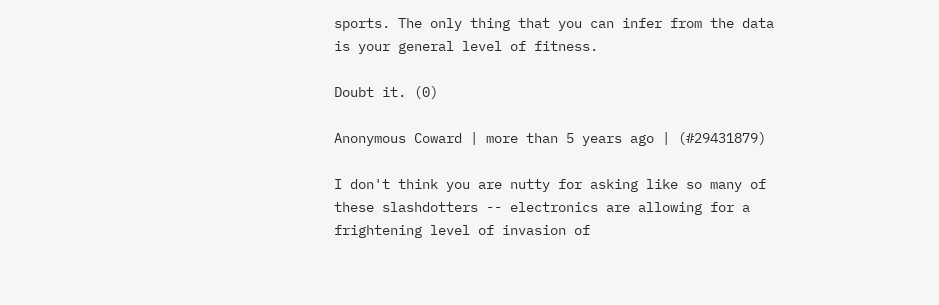sports. The only thing that you can infer from the data is your general level of fitness.

Doubt it. (0)

Anonymous Coward | more than 5 years ago | (#29431879)

I don't think you are nutty for asking like so many of these slashdotters -- electronics are allowing for a frightening level of invasion of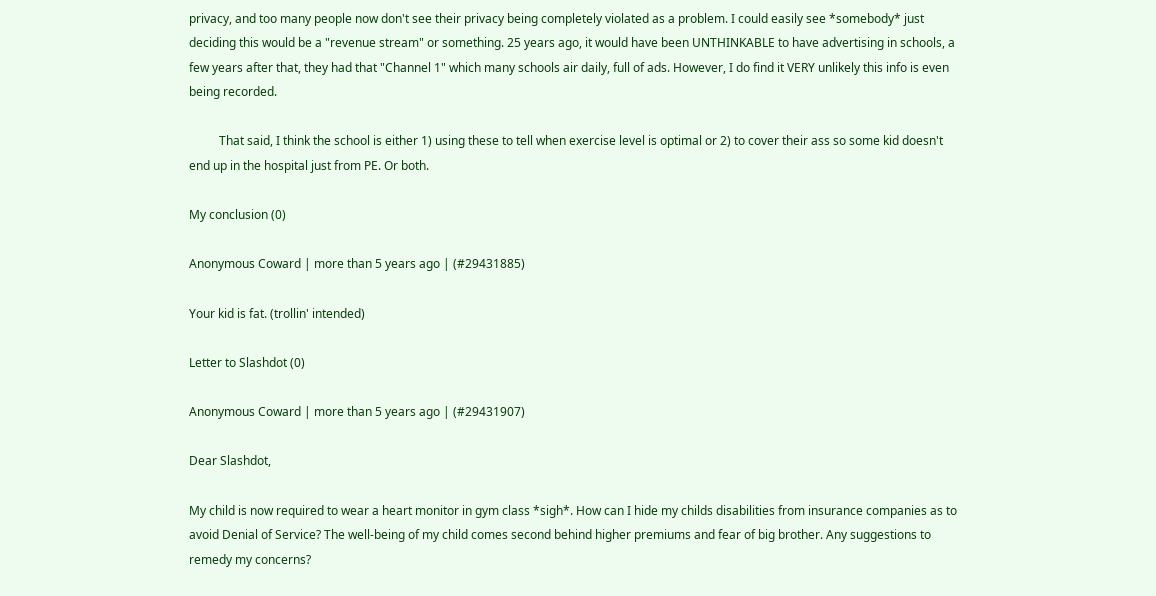privacy, and too many people now don't see their privacy being completely violated as a problem. I could easily see *somebody* just deciding this would be a "revenue stream" or something. 25 years ago, it would have been UNTHINKABLE to have advertising in schools, a few years after that, they had that "Channel 1" which many schools air daily, full of ads. However, I do find it VERY unlikely this info is even being recorded.

          That said, I think the school is either 1) using these to tell when exercise level is optimal or 2) to cover their ass so some kid doesn't end up in the hospital just from PE. Or both.

My conclusion (0)

Anonymous Coward | more than 5 years ago | (#29431885)

Your kid is fat. (trollin' intended)

Letter to Slashdot (0)

Anonymous Coward | more than 5 years ago | (#29431907)

Dear Slashdot,

My child is now required to wear a heart monitor in gym class *sigh*. How can I hide my childs disabilities from insurance companies as to avoid Denial of Service? The well-being of my child comes second behind higher premiums and fear of big brother. Any suggestions to remedy my concerns?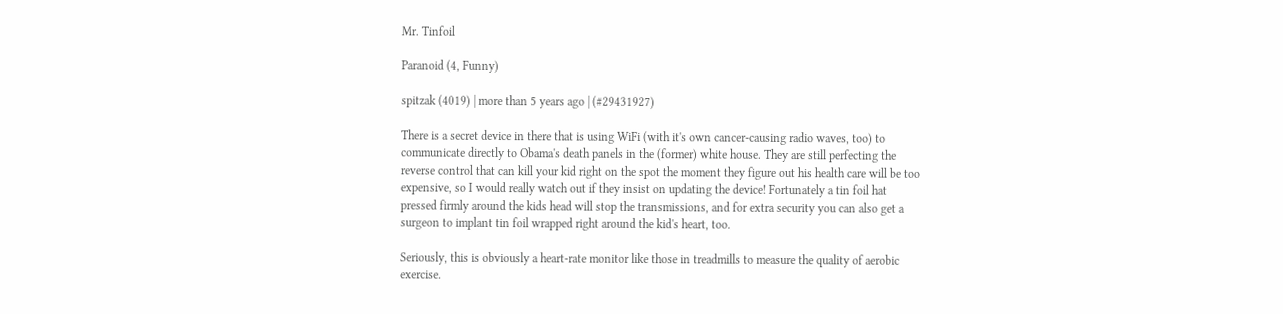Mr. Tinfoil

Paranoid (4, Funny)

spitzak (4019) | more than 5 years ago | (#29431927)

There is a secret device in there that is using WiFi (with it's own cancer-causing radio waves, too) to communicate directly to Obama's death panels in the (former) white house. They are still perfecting the reverse control that can kill your kid right on the spot the moment they figure out his health care will be too expensive, so I would really watch out if they insist on updating the device! Fortunately a tin foil hat pressed firmly around the kids head will stop the transmissions, and for extra security you can also get a surgeon to implant tin foil wrapped right around the kid's heart, too.

Seriously, this is obviously a heart-rate monitor like those in treadmills to measure the quality of aerobic exercise.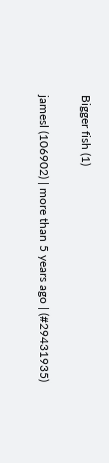Bigger fish (1)

jamesl (106902) | more than 5 years ago | (#29431935)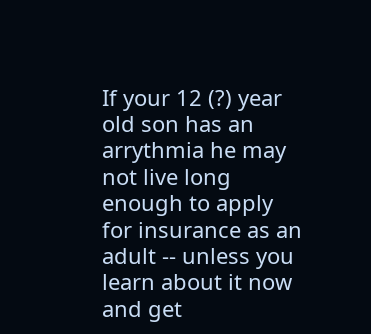If your 12 (?) year old son has an arrythmia he may not live long enough to apply for insurance as an adult -- unless you learn about it now and get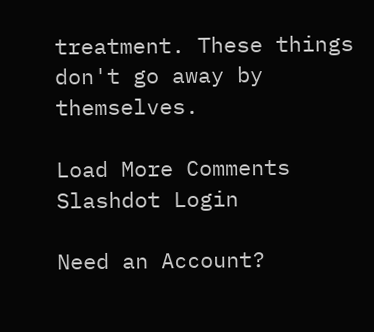treatment. These things don't go away by themselves.

Load More Comments
Slashdot Login

Need an Account?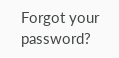Forgot your password?